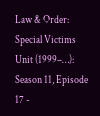Law & Order: Special Victims Unit (1999–…): Season 11, Episode 17 -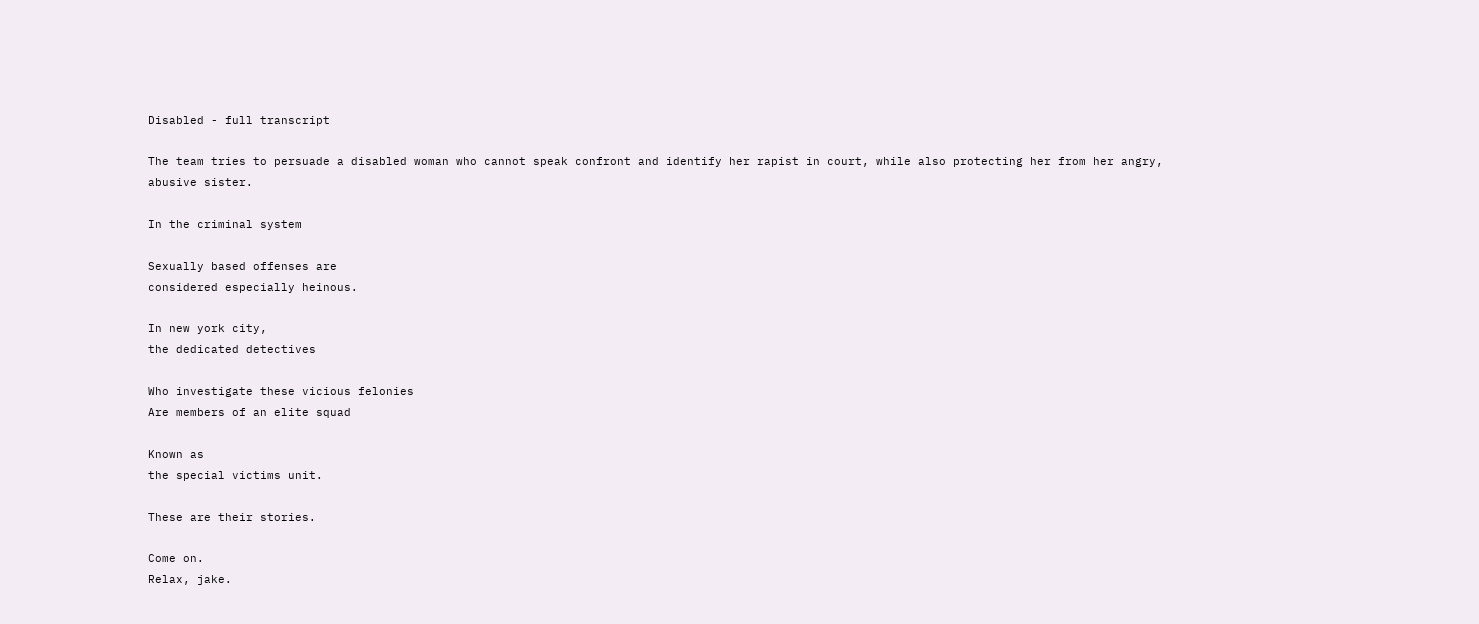Disabled - full transcript

The team tries to persuade a disabled woman who cannot speak confront and identify her rapist in court, while also protecting her from her angry, abusive sister.

In the criminal system

Sexually based offenses are
considered especially heinous.

In new york city,
the dedicated detectives

Who investigate these vicious felonies
Are members of an elite squad

Known as
the special victims unit.

These are their stories.

Come on.
Relax, jake.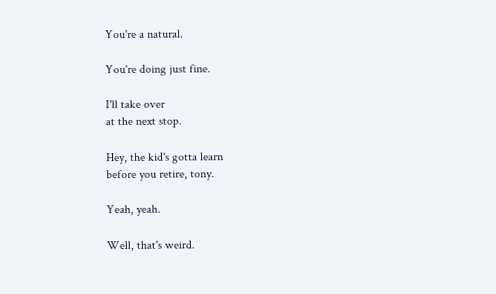You're a natural.

You're doing just fine.

I'll take over
at the next stop.

Hey, the kid's gotta learn
before you retire, tony.

Yeah, yeah.

Well, that's weird.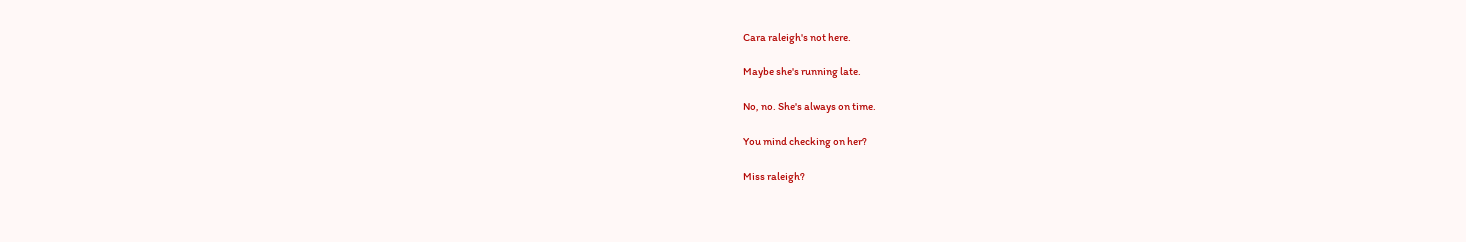Cara raleigh's not here.

Maybe she's running late.

No, no. She's always on time.

You mind checking on her?

Miss raleigh?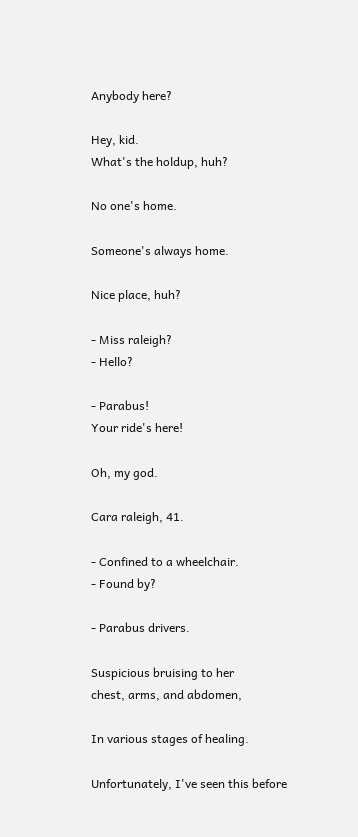Anybody here?

Hey, kid.
What's the holdup, huh?

No one's home.

Someone's always home.

Nice place, huh?

- Miss raleigh?
- Hello?

- Parabus!
Your ride's here!

Oh, my god.

Cara raleigh, 41.

- Confined to a wheelchair.
- Found by?

- Parabus drivers.

Suspicious bruising to her
chest, arms, and abdomen,

In various stages of healing.

Unfortunately, I've seen this before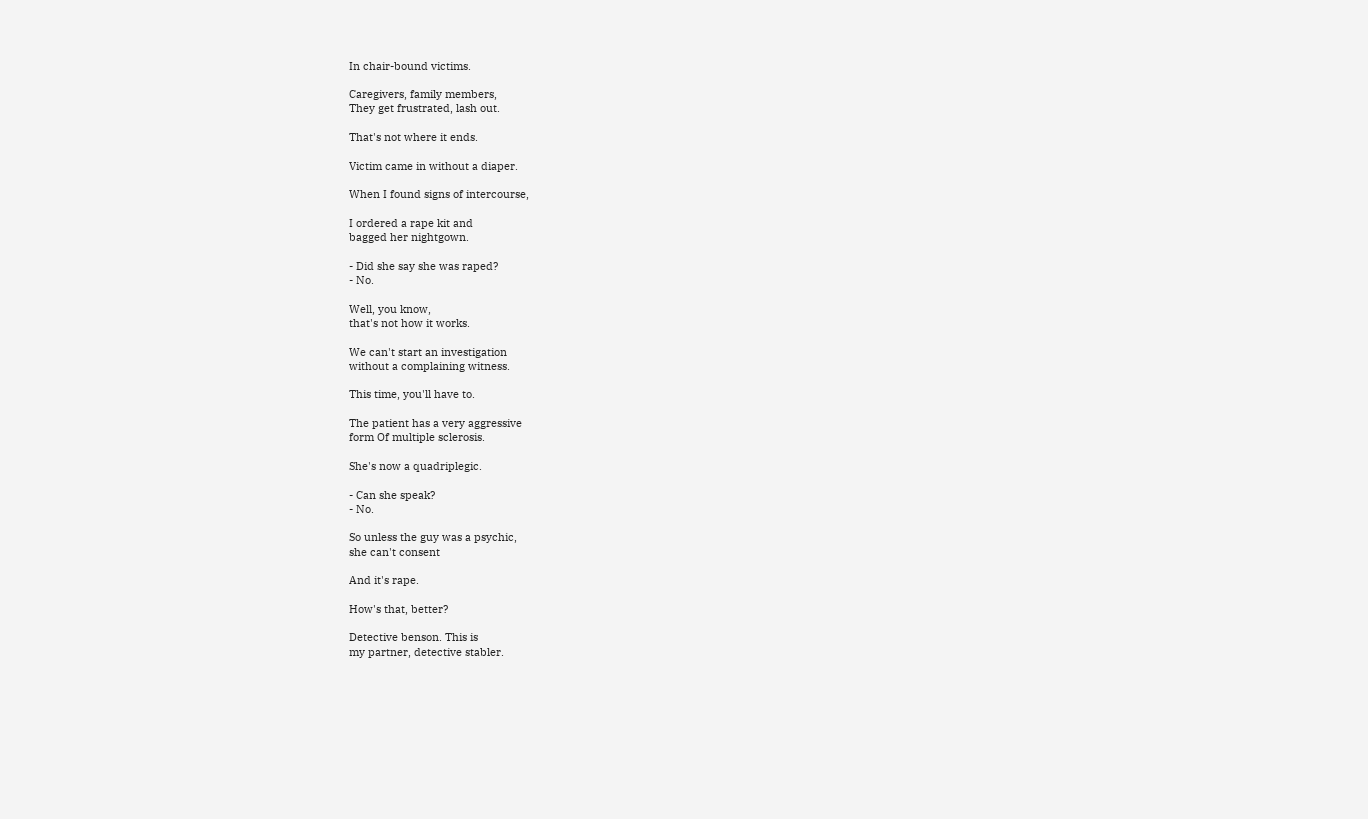In chair-bound victims.

Caregivers, family members,
They get frustrated, lash out.

That's not where it ends.

Victim came in without a diaper.

When I found signs of intercourse,

I ordered a rape kit and
bagged her nightgown.

- Did she say she was raped?
- No.

Well, you know,
that's not how it works.

We can't start an investigation
without a complaining witness.

This time, you'll have to.

The patient has a very aggressive
form Of multiple sclerosis.

She's now a quadriplegic.

- Can she speak?
- No.

So unless the guy was a psychic,
she can't consent

And it's rape.

How's that, better?

Detective benson. This is
my partner, detective stabler.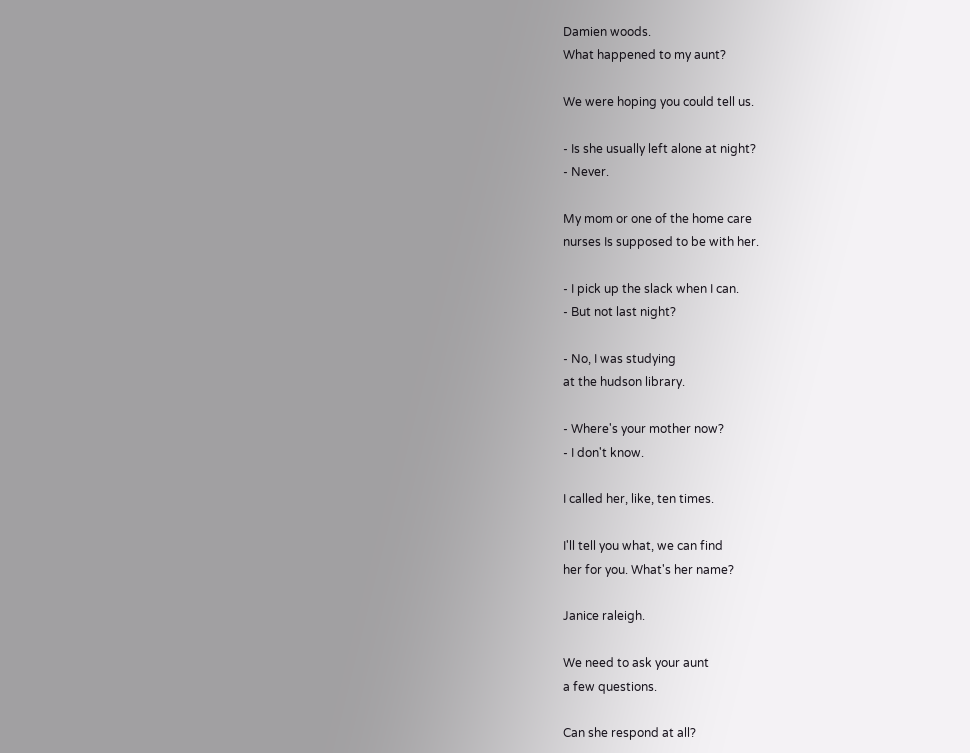Damien woods.
What happened to my aunt?

We were hoping you could tell us.

- Is she usually left alone at night?
- Never.

My mom or one of the home care
nurses Is supposed to be with her.

- I pick up the slack when I can.
- But not last night?

- No, I was studying
at the hudson library.

- Where's your mother now?
- I don't know.

I called her, like, ten times.

I'll tell you what, we can find
her for you. What's her name?

Janice raleigh.

We need to ask your aunt
a few questions.

Can she respond at all?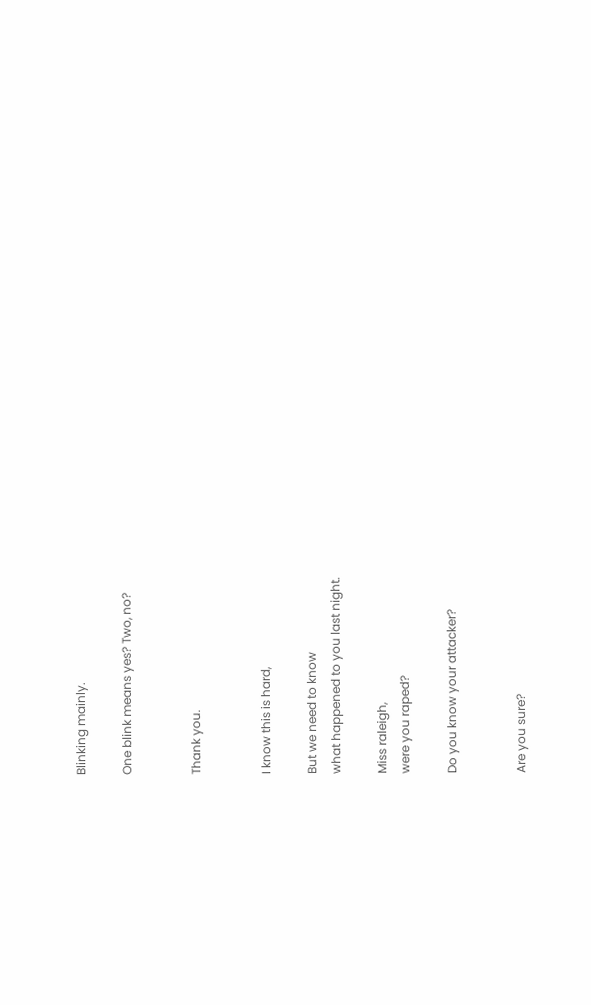Blinking mainly.

One blink means yes? Two, no?


Thank you.


I know this is hard,

But we need to know
what happened to you last night.

Miss raleigh,
were you raped?

Do you know your attacker?


Are you sure?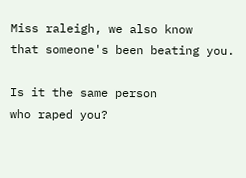Miss raleigh, we also know
that someone's been beating you.

Is it the same person
who raped you?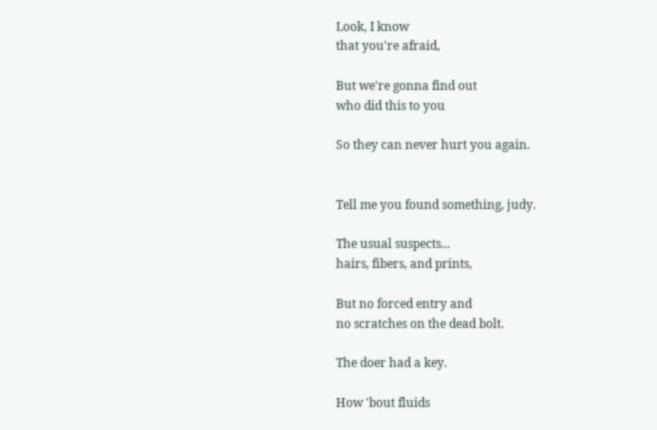Look, I know
that you're afraid,

But we're gonna find out
who did this to you

So they can never hurt you again.


Tell me you found something, judy.

The usual suspects...
hairs, fibers, and prints,

But no forced entry and
no scratches on the dead bolt.

The doer had a key.

How 'bout fluids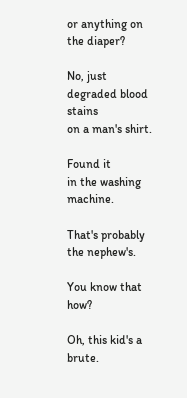or anything on the diaper?

No, just degraded blood stains
on a man's shirt.

Found it
in the washing machine.

That's probably the nephew's.

You know that how?

Oh, this kid's a brute.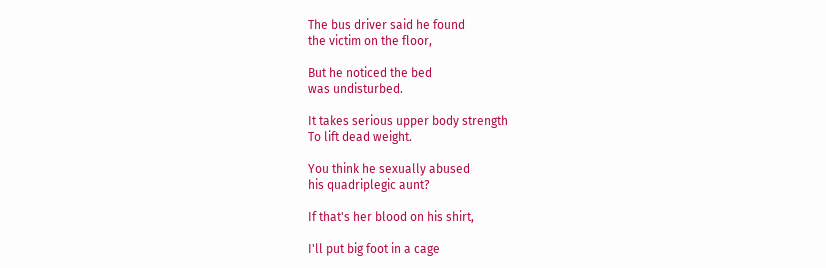The bus driver said he found
the victim on the floor,

But he noticed the bed
was undisturbed.

It takes serious upper body strength
To lift dead weight.

You think he sexually abused
his quadriplegic aunt?

If that's her blood on his shirt,

I'll put big foot in a cage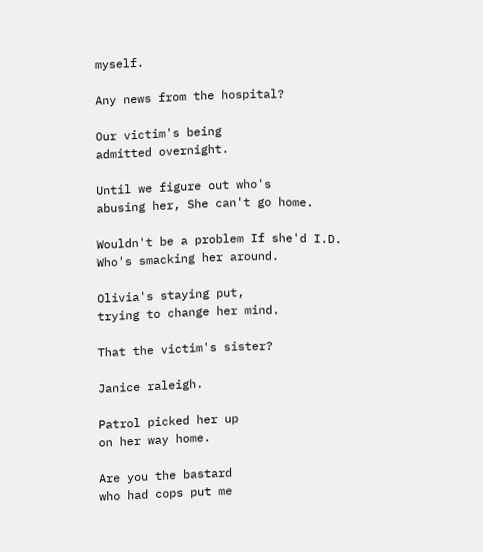myself.

Any news from the hospital?

Our victim's being
admitted overnight.

Until we figure out who's
abusing her, She can't go home.

Wouldn't be a problem If she'd I.D.
Who's smacking her around.

Olivia's staying put,
trying to change her mind.

That the victim's sister?

Janice raleigh.

Patrol picked her up
on her way home.

Are you the bastard
who had cops put me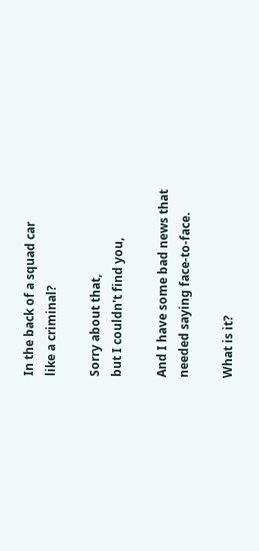In the back of a squad car
like a criminal?

Sorry about that,
but I couldn't find you,

And I have some bad news that
needed saying face-to-face.

What is it?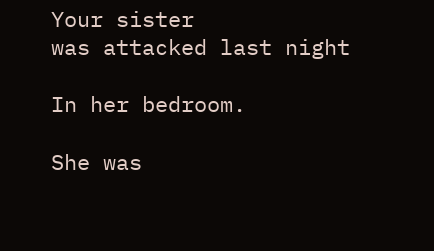Your sister
was attacked last night

In her bedroom.

She was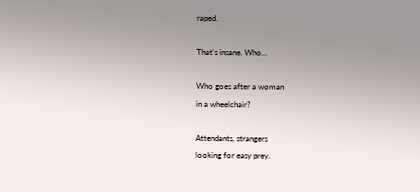raped.

That's insane. Who...

Who goes after a woman
in a wheelchair?

Attendants, strangers
looking for easy prey.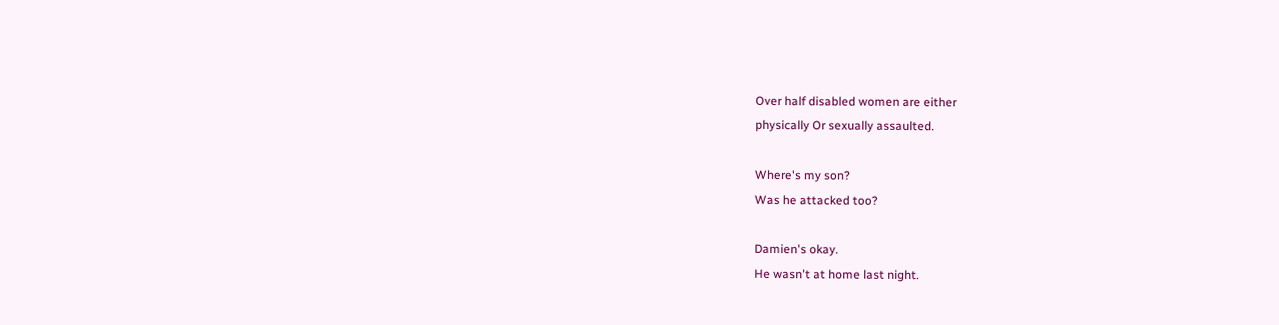Over half disabled women are either
physically Or sexually assaulted.

Where's my son?
Was he attacked too?

Damien's okay.
He wasn't at home last night.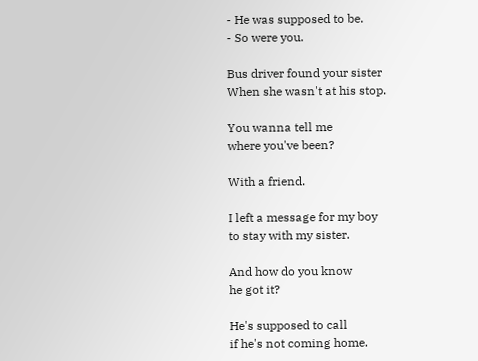- He was supposed to be.
- So were you.

Bus driver found your sister
When she wasn't at his stop.

You wanna tell me
where you've been?

With a friend.

I left a message for my boy
to stay with my sister.

And how do you know
he got it?

He's supposed to call
if he's not coming home.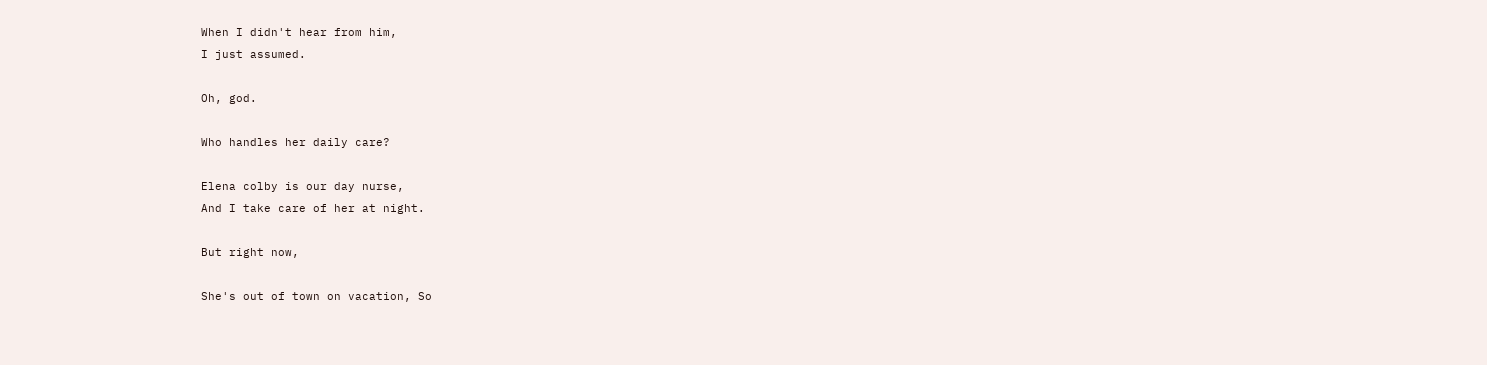When I didn't hear from him,
I just assumed.

Oh, god.

Who handles her daily care?

Elena colby is our day nurse,
And I take care of her at night.

But right now,

She's out of town on vacation, So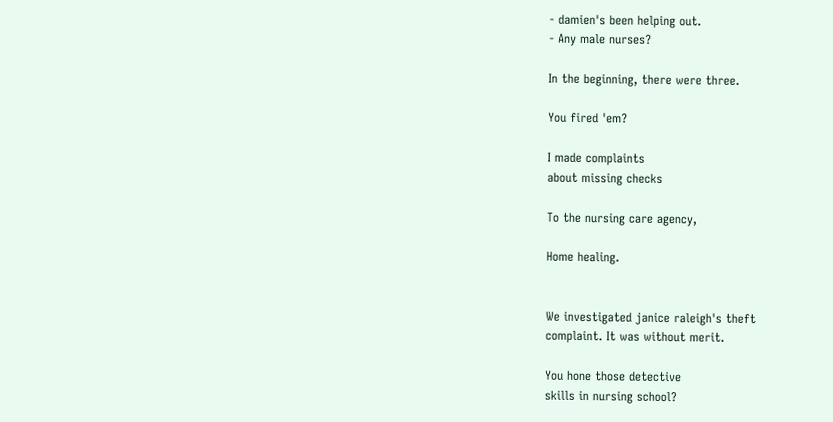- damien's been helping out.
- Any male nurses?

In the beginning, there were three.

You fired 'em?

I made complaints
about missing checks

To the nursing care agency,

Home healing.


We investigated janice raleigh's theft
complaint. It was without merit.

You hone those detective
skills in nursing school?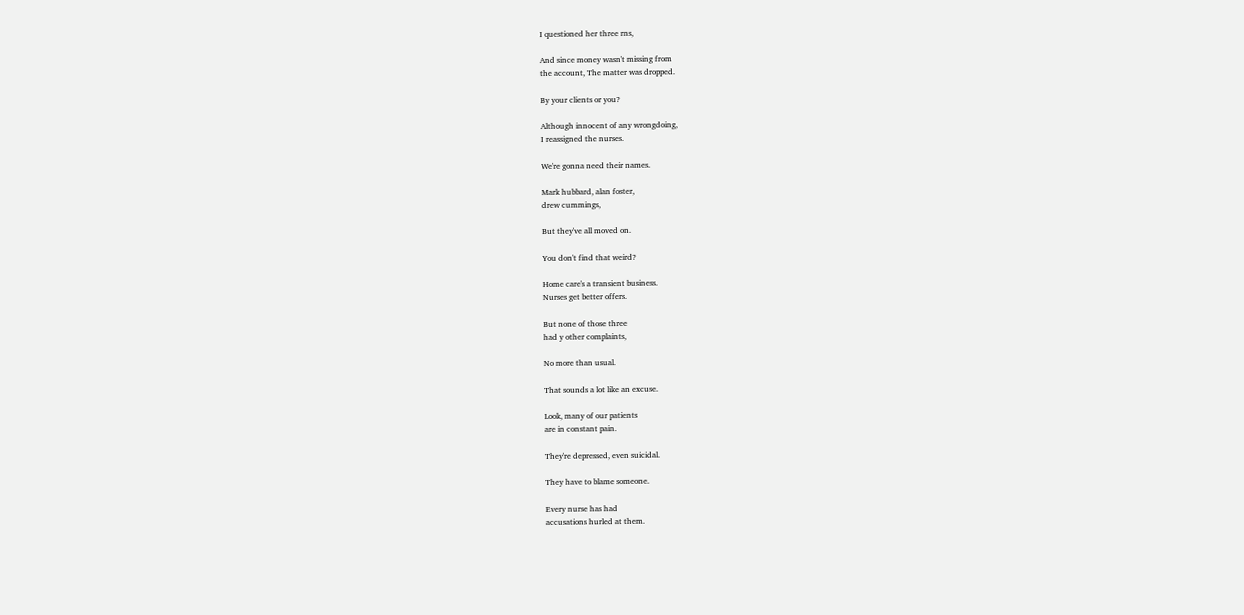I questioned her three rns,

And since money wasn't missing from
the account, The matter was dropped.

By your clients or you?

Although innocent of any wrongdoing,
I reassigned the nurses.

We're gonna need their names.

Mark hubbard, alan foster,
drew cummings,

But they've all moved on.

You don't find that weird?

Home care's a transient business.
Nurses get better offers.

But none of those three
had y other complaints,

No more than usual.

That sounds a lot like an excuse.

Look, many of our patients
are in constant pain.

They're depressed, even suicidal.

They have to blame someone.

Every nurse has had
accusations hurled at them.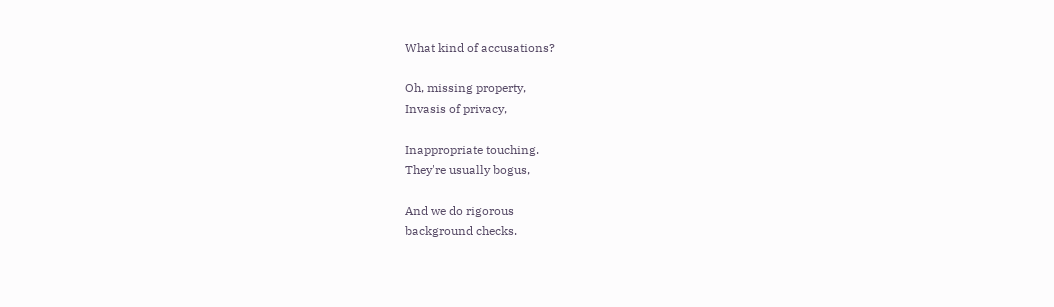What kind of accusations?

Oh, missing property,
Invasis of privacy,

Inappropriate touching.
They're usually bogus,

And we do rigorous
background checks.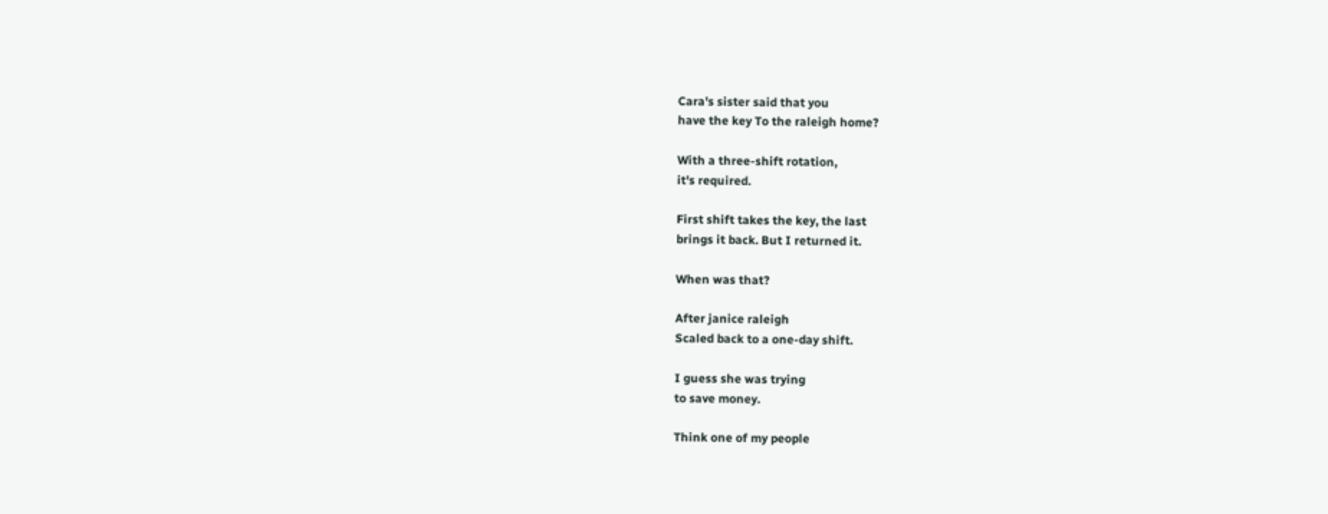Cara's sister said that you
have the key To the raleigh home?

With a three-shift rotation,
it's required.

First shift takes the key, the last
brings it back. But I returned it.

When was that?

After janice raleigh
Scaled back to a one-day shift.

I guess she was trying
to save money.

Think one of my people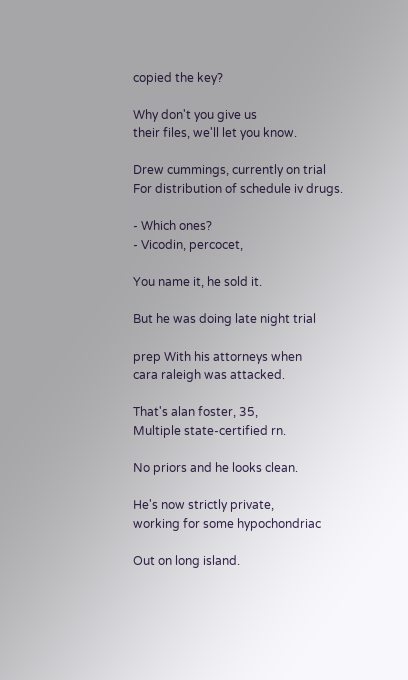copied the key?

Why don't you give us
their files, we'll let you know.

Drew cummings, currently on trial
For distribution of schedule iv drugs.

- Which ones?
- Vicodin, percocet,

You name it, he sold it.

But he was doing late night trial

prep With his attorneys when
cara raleigh was attacked.

That's alan foster, 35,
Multiple state-certified rn.

No priors and he looks clean.

He's now strictly private,
working for some hypochondriac

Out on long island.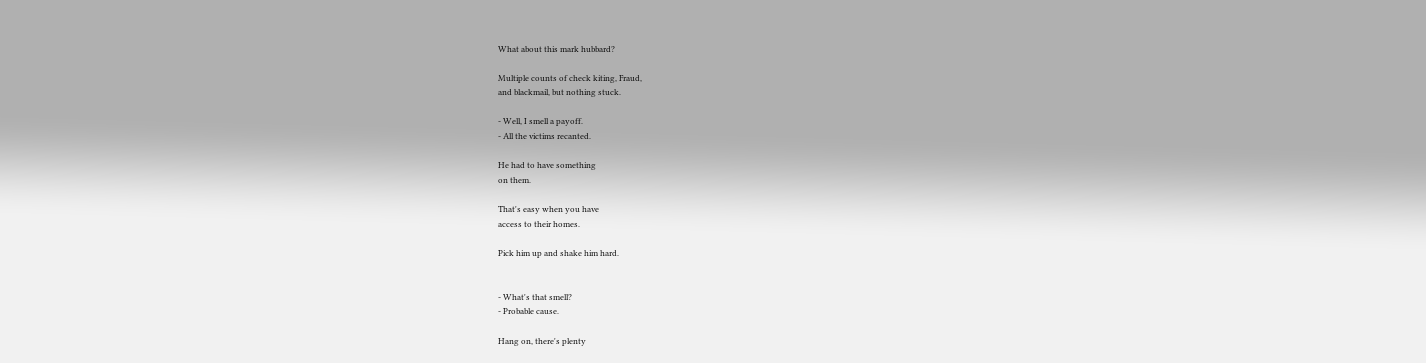What about this mark hubbard?

Multiple counts of check kiting, Fraud,
and blackmail, but nothing stuck.

- Well, I smell a payoff.
- All the victims recanted.

He had to have something
on them.

That's easy when you have
access to their homes.

Pick him up and shake him hard.


- What's that smell?
- Probable cause.

Hang on, there's plenty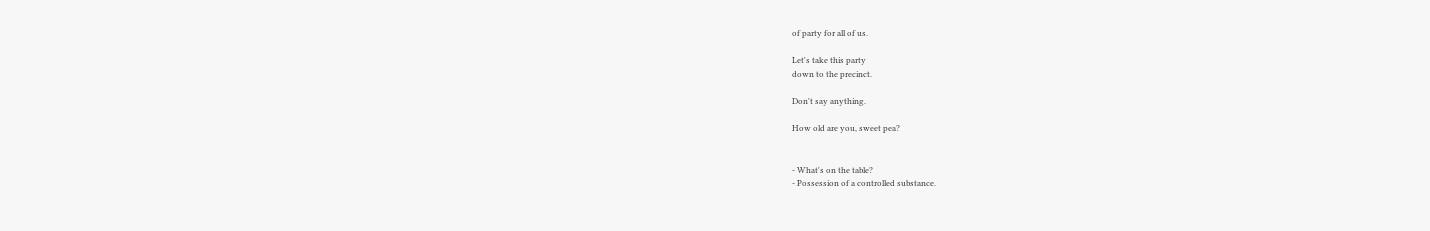of party for all of us.

Let's take this party
down to the precinct.

Don't say anything.

How old are you, sweet pea?


- What's on the table?
- Possession of a controlled substance.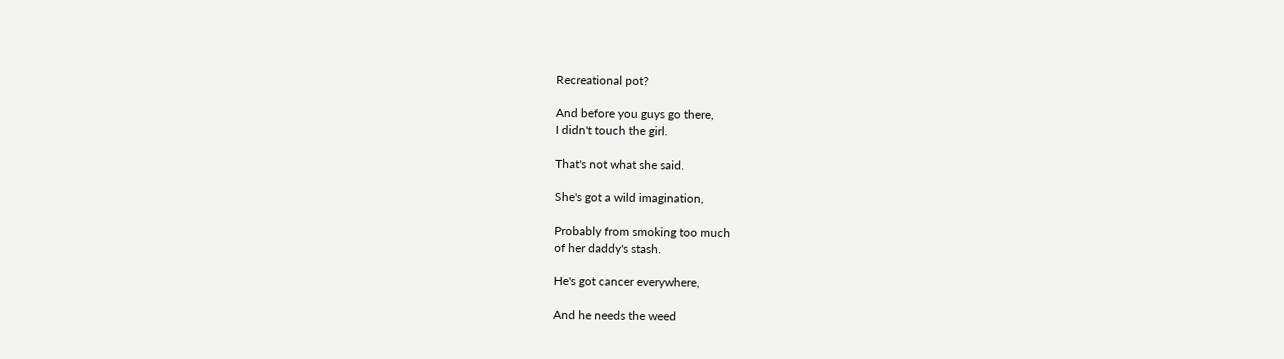Recreational pot?

And before you guys go there,
I didn't touch the girl.

That's not what she said.

She's got a wild imagination,

Probably from smoking too much
of her daddy's stash.

He's got cancer everywhere,

And he needs the weed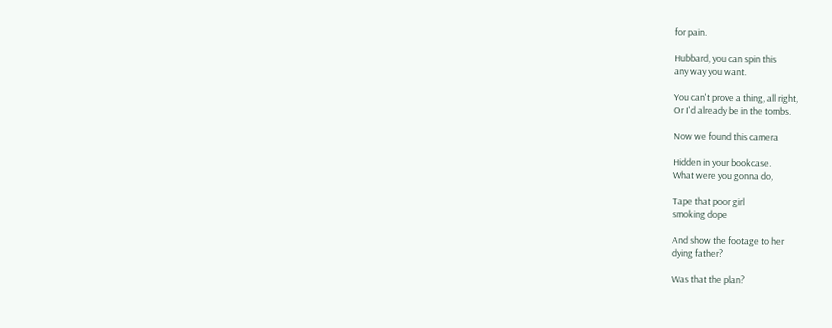for pain.

Hubbard, you can spin this
any way you want.

You can't prove a thing, all right,
Or I'd already be in the tombs.

Now we found this camera

Hidden in your bookcase.
What were you gonna do,

Tape that poor girl
smoking dope

And show the footage to her
dying father?

Was that the plan?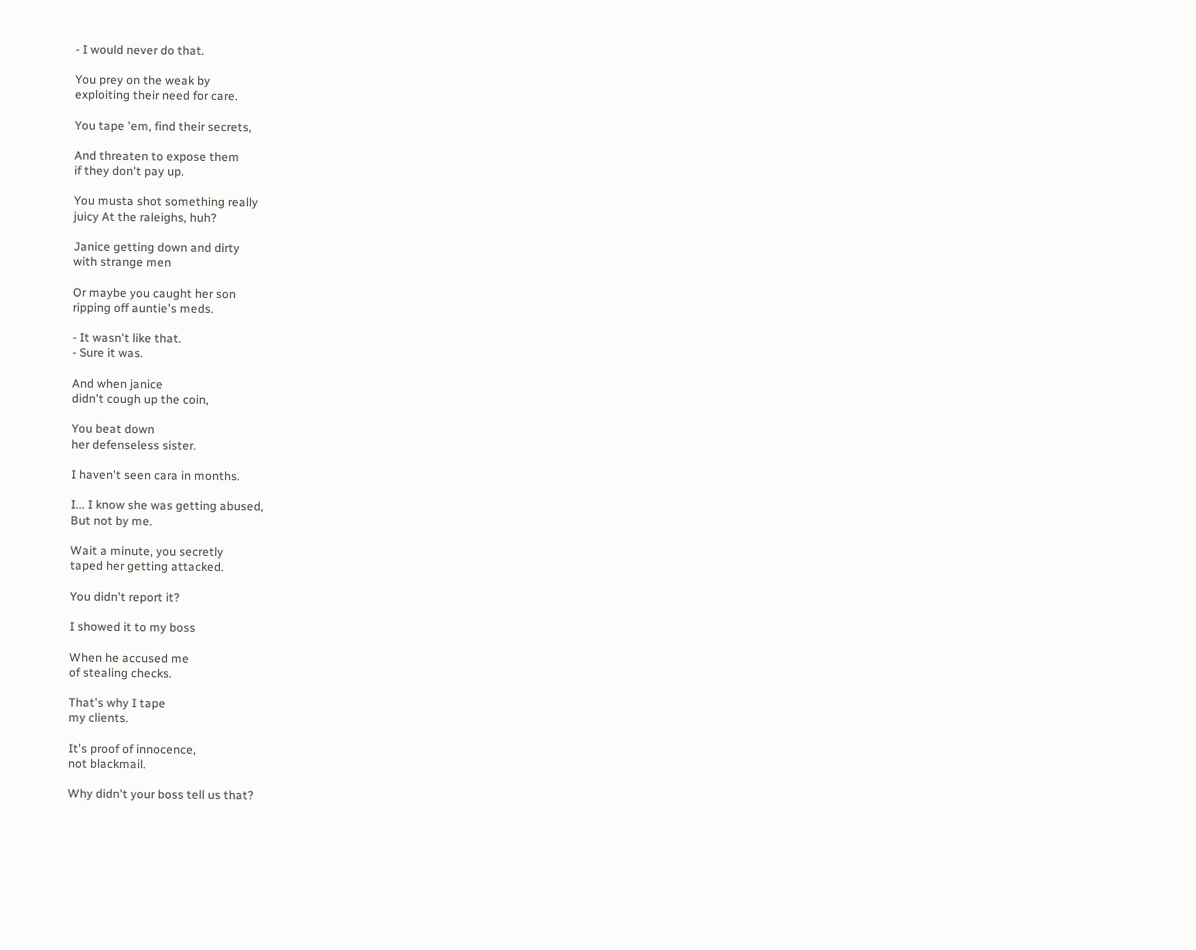- I would never do that.

You prey on the weak by
exploiting their need for care.

You tape 'em, find their secrets,

And threaten to expose them
if they don't pay up.

You musta shot something really
juicy At the raleighs, huh?

Janice getting down and dirty
with strange men

Or maybe you caught her son
ripping off auntie's meds.

- It wasn't like that.
- Sure it was.

And when janice
didn't cough up the coin,

You beat down
her defenseless sister.

I haven't seen cara in months.

I... I know she was getting abused,
But not by me.

Wait a minute, you secretly
taped her getting attacked.

You didn't report it?

I showed it to my boss

When he accused me
of stealing checks.

That's why I tape
my clients.

It's proof of innocence,
not blackmail.

Why didn't your boss tell us that?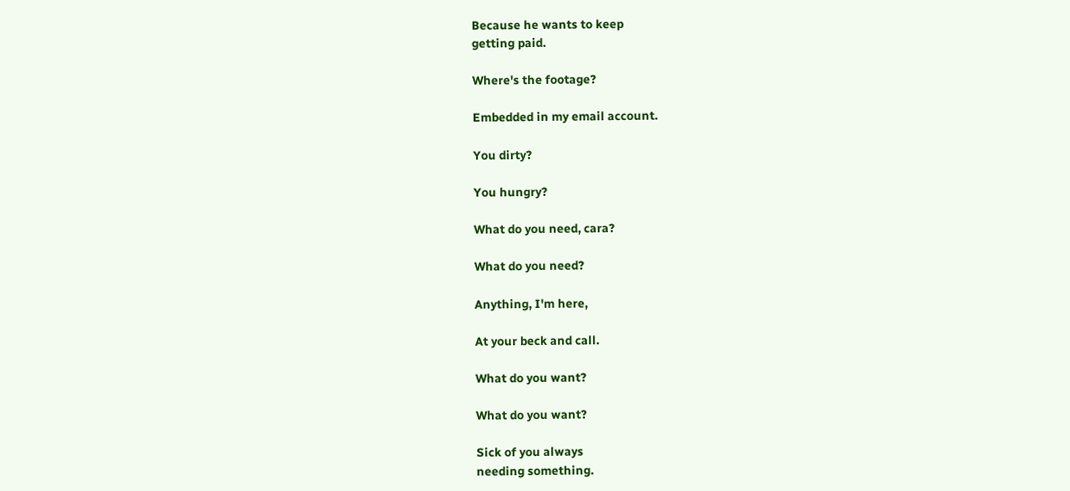Because he wants to keep
getting paid.

Where's the footage?

Embedded in my email account.

You dirty?

You hungry?

What do you need, cara?

What do you need?

Anything, I'm here,

At your beck and call.

What do you want?

What do you want?

Sick of you always
needing something.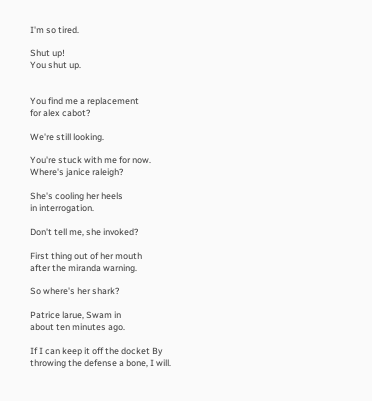I'm so tired.

Shut up!
You shut up.


You find me a replacement
for alex cabot?

We're still looking.

You're stuck with me for now.
Where's janice raleigh?

She's cooling her heels
in interrogation.

Don't tell me, she invoked?

First thing out of her mouth
after the miranda warning.

So where's her shark?

Patrice larue, Swam in
about ten minutes ago.

If I can keep it off the docket By
throwing the defense a bone, I will.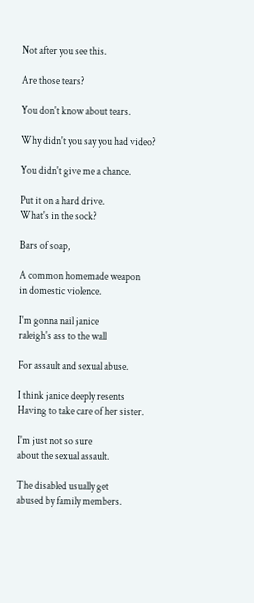Not after you see this.

Are those tears?

You don't know about tears.

Why didn't you say you had video?

You didn't give me a chance.

Put it on a hard drive.
What's in the sock?

Bars of soap,

A common homemade weapon
in domestic violence.

I'm gonna nail janice
raleigh's ass to the wall

For assault and sexual abuse.

I think janice deeply resents
Having to take care of her sister.

I'm just not so sure
about the sexual assault.

The disabled usually get
abused by family members.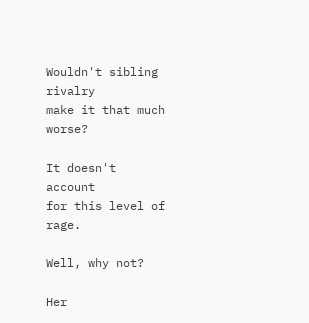Wouldn't sibling rivalry
make it that much worse?

It doesn't account
for this level of rage.

Well, why not?

Her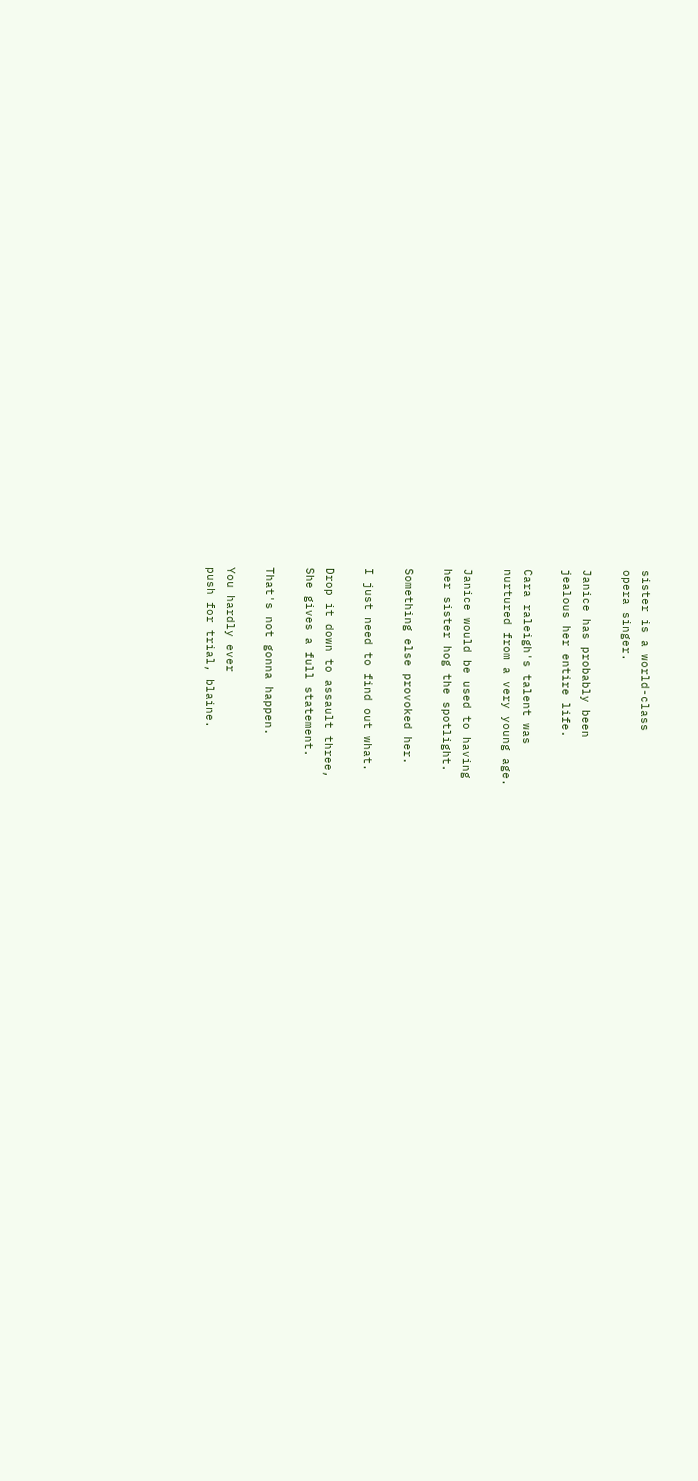sister is a world-class
opera singer.

Janice has probably been
jealous her entire life.

Cara raleigh's talent was
nurtured from a very young age.

Janice would be used to having
her sister hog the spotlight.

Something else provoked her.

I just need to find out what.

Drop it down to assault three,
She gives a full statement.

That's not gonna happen.

You hardly ever
push for trial, blaine.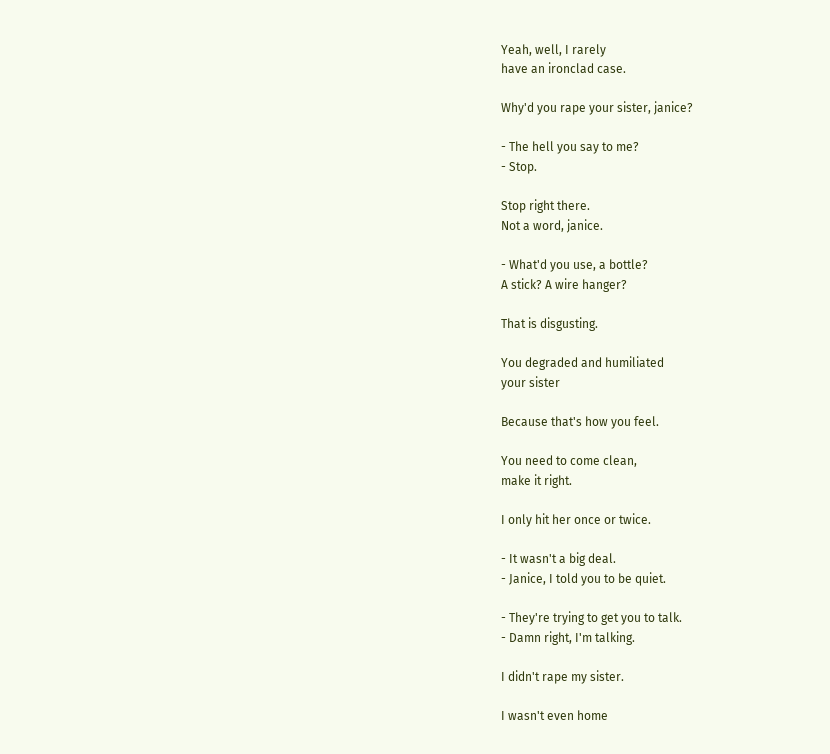Yeah, well, I rarely
have an ironclad case.

Why'd you rape your sister, janice?

- The hell you say to me?
- Stop.

Stop right there.
Not a word, janice.

- What'd you use, a bottle?
A stick? A wire hanger?

That is disgusting.

You degraded and humiliated
your sister

Because that's how you feel.

You need to come clean,
make it right.

I only hit her once or twice.

- It wasn't a big deal.
- Janice, I told you to be quiet.

- They're trying to get you to talk.
- Damn right, I'm talking.

I didn't rape my sister.

I wasn't even home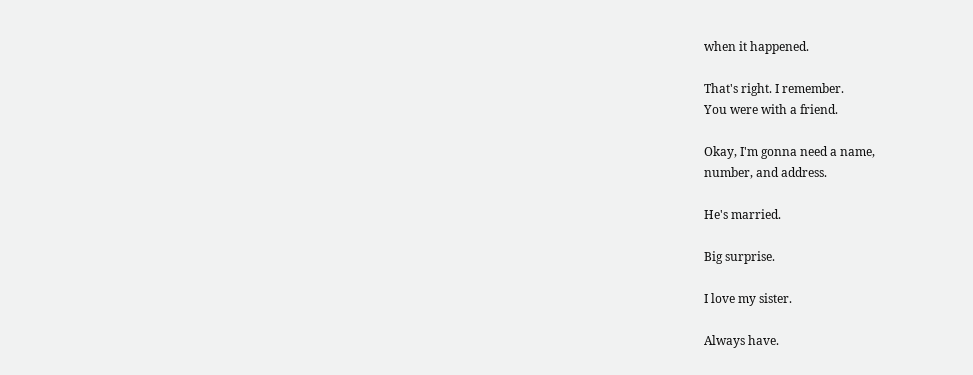when it happened.

That's right. I remember.
You were with a friend.

Okay, I'm gonna need a name,
number, and address.

He's married.

Big surprise.

I love my sister.

Always have.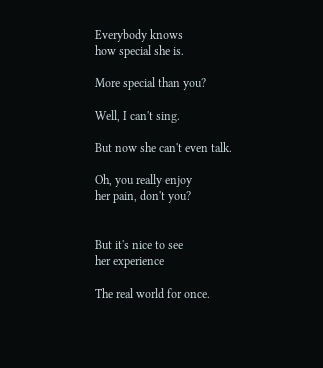Everybody knows
how special she is.

More special than you?

Well, I can't sing.

But now she can't even talk.

Oh, you really enjoy
her pain, don't you?


But it's nice to see
her experience

The real world for once.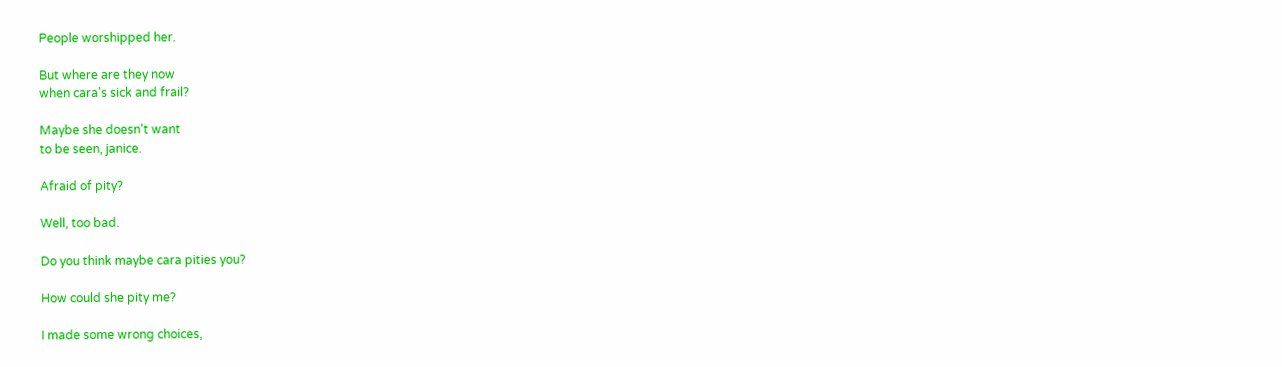People worshipped her.

But where are they now
when cara's sick and frail?

Maybe she doesn't want
to be seen, janice.

Afraid of pity?

Well, too bad.

Do you think maybe cara pities you?

How could she pity me?

I made some wrong choices,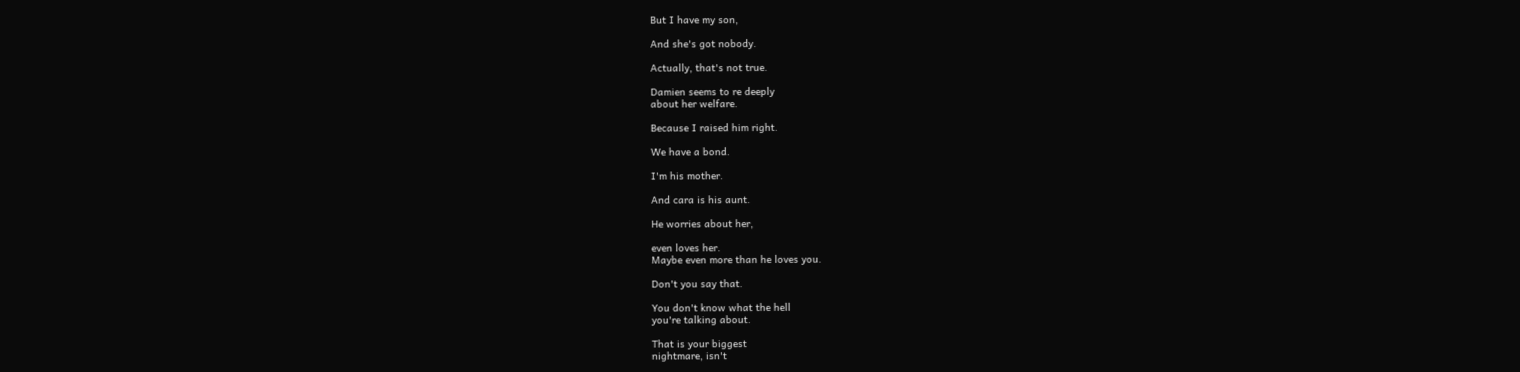But I have my son,

And she's got nobody.

Actually, that's not true.

Damien seems to re deeply
about her welfare.

Because I raised him right.

We have a bond.

I'm his mother.

And cara is his aunt.

He worries about her,

even loves her.
Maybe even more than he loves you.

Don't you say that.

You don't know what the hell
you're talking about.

That is your biggest
nightmare, isn't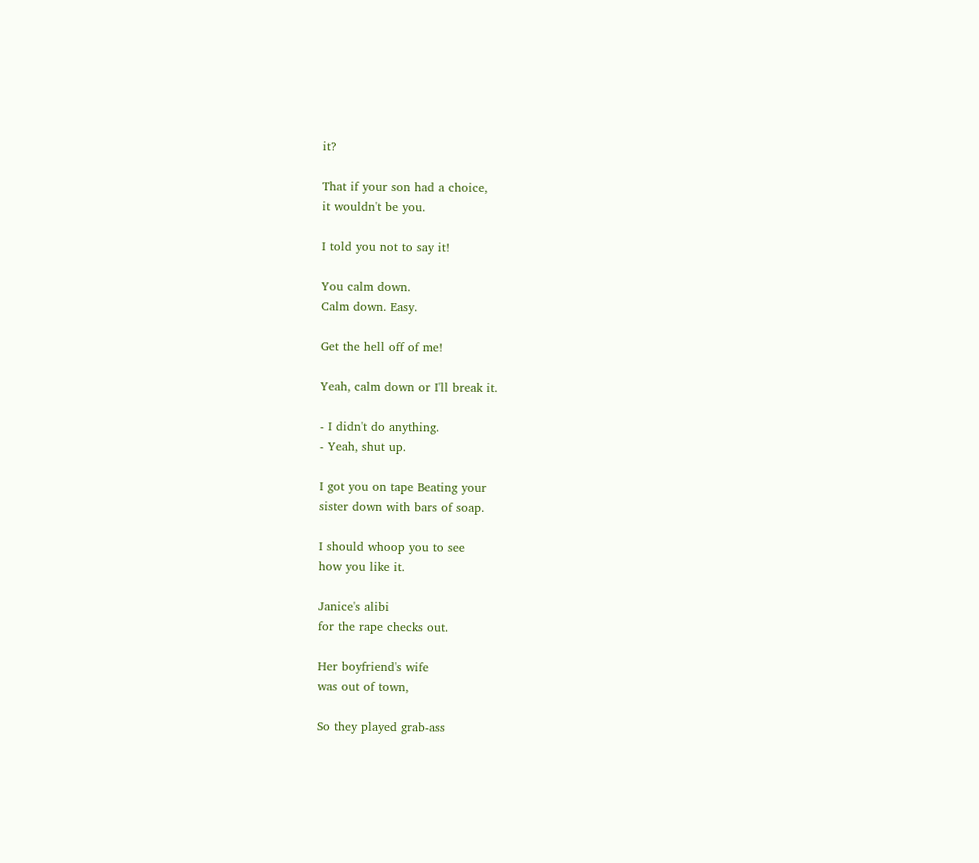it?

That if your son had a choice,
it wouldn't be you.

I told you not to say it!

You calm down.
Calm down. Easy.

Get the hell off of me!

Yeah, calm down or I'll break it.

- I didn't do anything.
- Yeah, shut up.

I got you on tape Beating your
sister down with bars of soap.

I should whoop you to see
how you like it.

Janice's alibi
for the rape checks out.

Her boyfriend's wife
was out of town,

So they played grab-ass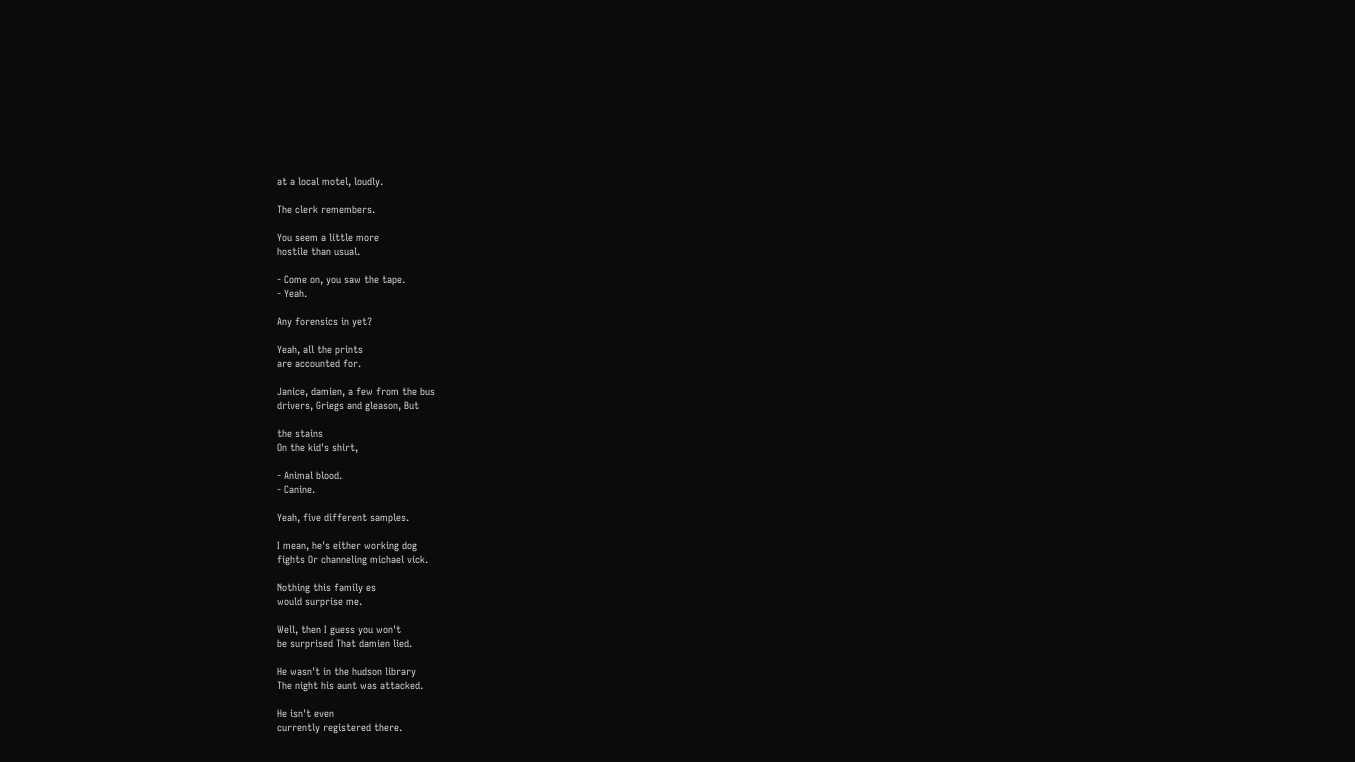at a local motel, loudly.

The clerk remembers.

You seem a little more
hostile than usual.

- Come on, you saw the tape.
- Yeah.

Any forensics in yet?

Yeah, all the prints
are accounted for.

Janice, damien, a few from the bus
drivers, Griegs and gleason, But

the stains
On the kid's shirt,

- Animal blood.
- Canine.

Yeah, five different samples.

I mean, he's either working dog
fights Or channeling michael vick.

Nothing this family es
would surprise me.

Well, then I guess you won't
be surprised That damien lied.

He wasn't in the hudson library
The night his aunt was attacked.

He isn't even
currently registered there.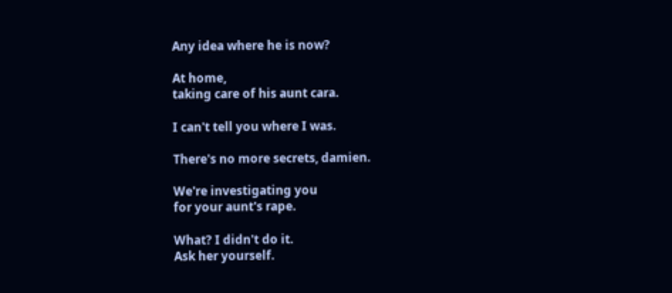Any idea where he is now?

At home,
taking care of his aunt cara.

I can't tell you where I was.

There's no more secrets, damien.

We're investigating you
for your aunt's rape.

What? I didn't do it.
Ask her yourself.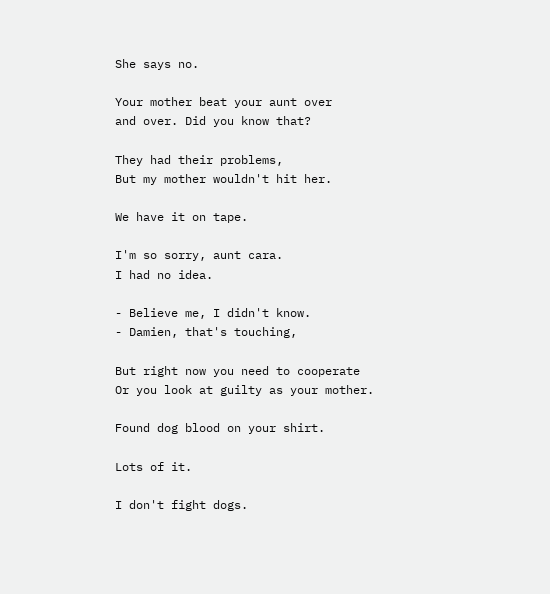She says no.

Your mother beat your aunt over
and over. Did you know that?

They had their problems,
But my mother wouldn't hit her.

We have it on tape.

I'm so sorry, aunt cara.
I had no idea.

- Believe me, I didn't know.
- Damien, that's touching,

But right now you need to cooperate
Or you look at guilty as your mother.

Found dog blood on your shirt.

Lots of it.

I don't fight dogs.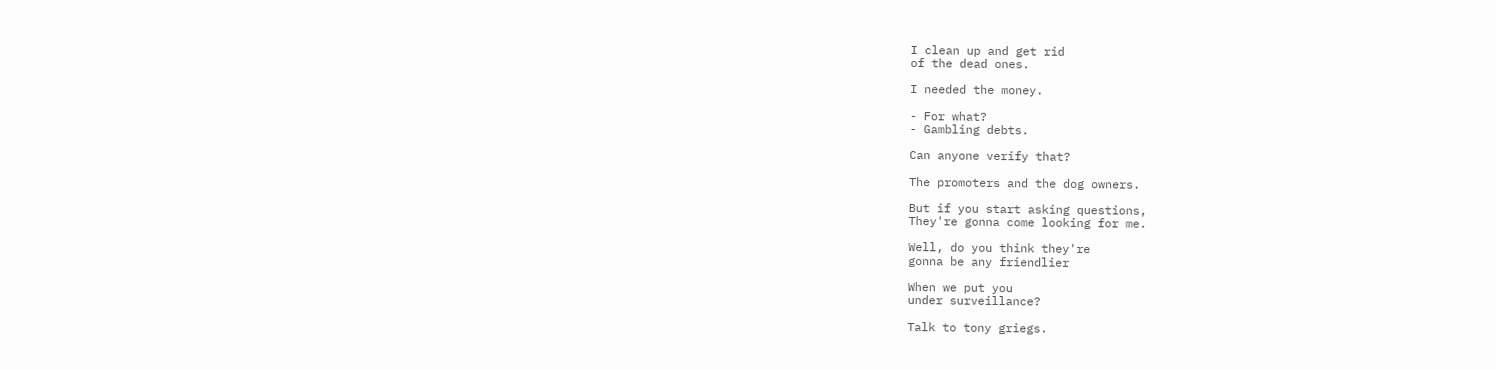I clean up and get rid
of the dead ones.

I needed the money.

- For what?
- Gambling debts.

Can anyone verify that?

The promoters and the dog owners.

But if you start asking questions,
They're gonna come looking for me.

Well, do you think they're
gonna be any friendlier

When we put you
under surveillance?

Talk to tony griegs.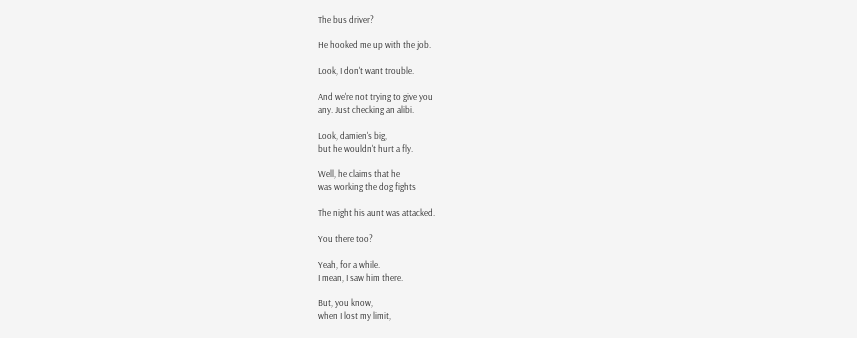The bus driver?

He hooked me up with the job.

Look, I don't want trouble.

And we're not trying to give you
any. Just checking an alibi.

Look, damien's big,
but he wouldn't hurt a fly.

Well, he claims that he
was working the dog fights

The night his aunt was attacked.

You there too?

Yeah, for a while.
I mean, I saw him there.

But, you know,
when I lost my limit,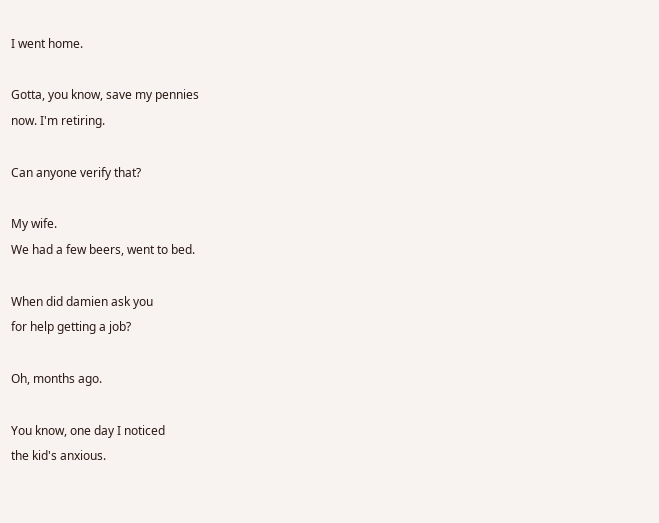I went home.

Gotta, you know, save my pennies
now. I'm retiring.

Can anyone verify that?

My wife.
We had a few beers, went to bed.

When did damien ask you
for help getting a job?

Oh, months ago.

You know, one day I noticed
the kid's anxious.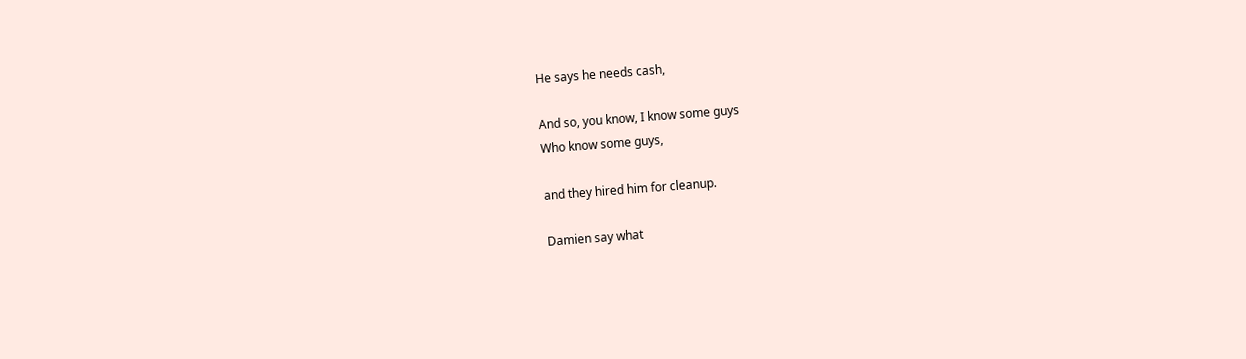He says he needs cash,

And so, you know, I know some guys
Who know some guys,

and they hired him for cleanup.

Damien say what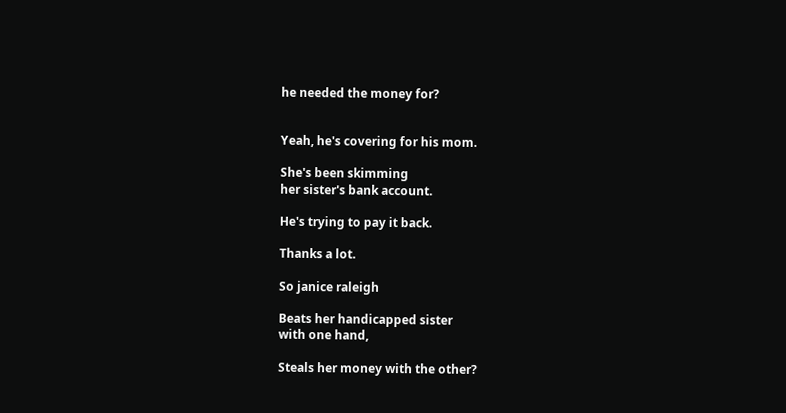he needed the money for?


Yeah, he's covering for his mom.

She's been skimming
her sister's bank account.

He's trying to pay it back.

Thanks a lot.

So janice raleigh

Beats her handicapped sister
with one hand,

Steals her money with the other?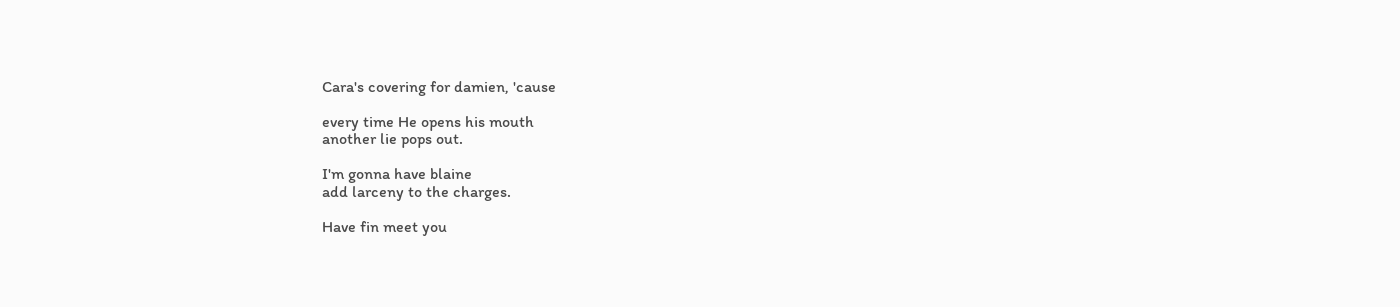Cara's covering for damien, 'cause

every time He opens his mouth
another lie pops out.

I'm gonna have blaine
add larceny to the charges.

Have fin meet you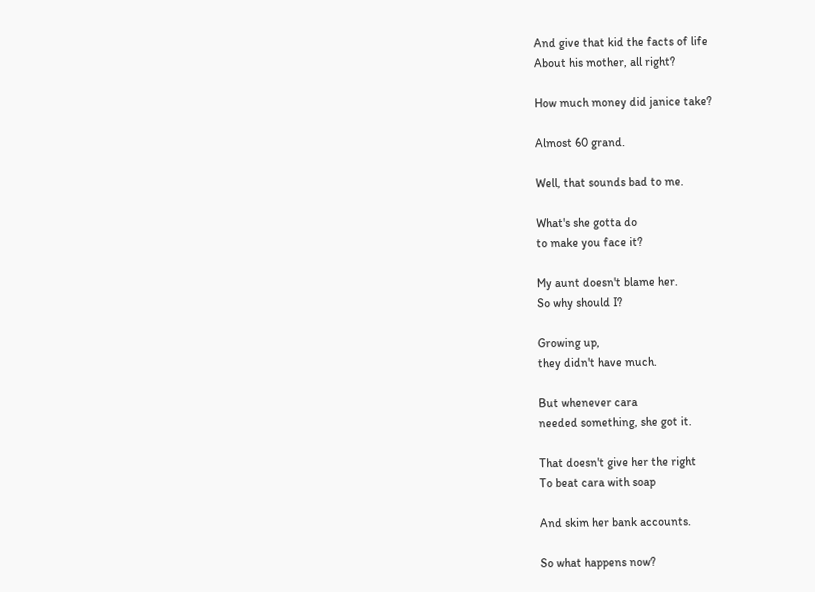And give that kid the facts of life
About his mother, all right?

How much money did janice take?

Almost 60 grand.

Well, that sounds bad to me.

What's she gotta do
to make you face it?

My aunt doesn't blame her.
So why should I?

Growing up,
they didn't have much.

But whenever cara
needed something, she got it.

That doesn't give her the right
To beat cara with soap

And skim her bank accounts.

So what happens now?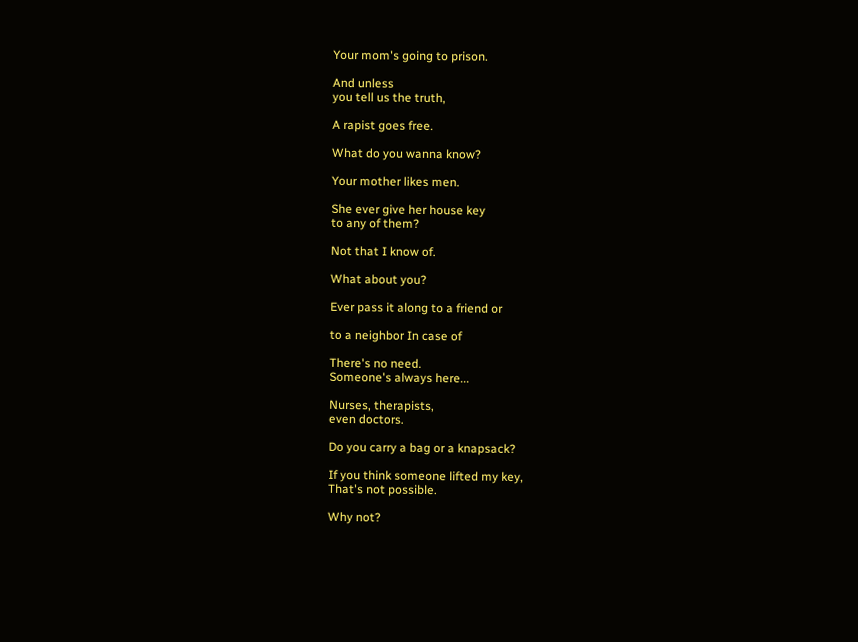Your mom's going to prison.

And unless
you tell us the truth,

A rapist goes free.

What do you wanna know?

Your mother likes men.

She ever give her house key
to any of them?

Not that I know of.

What about you?

Ever pass it along to a friend or

to a neighbor In case of

There's no need.
Someone's always here...

Nurses, therapists,
even doctors.

Do you carry a bag or a knapsack?

If you think someone lifted my key,
That's not possible.

Why not?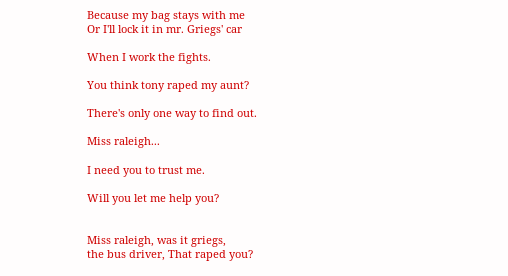Because my bag stays with me
Or I'll lock it in mr. Griegs' car

When I work the fights.

You think tony raped my aunt?

There's only one way to find out.

Miss raleigh...

I need you to trust me.

Will you let me help you?


Miss raleigh, was it griegs,
the bus driver, That raped you?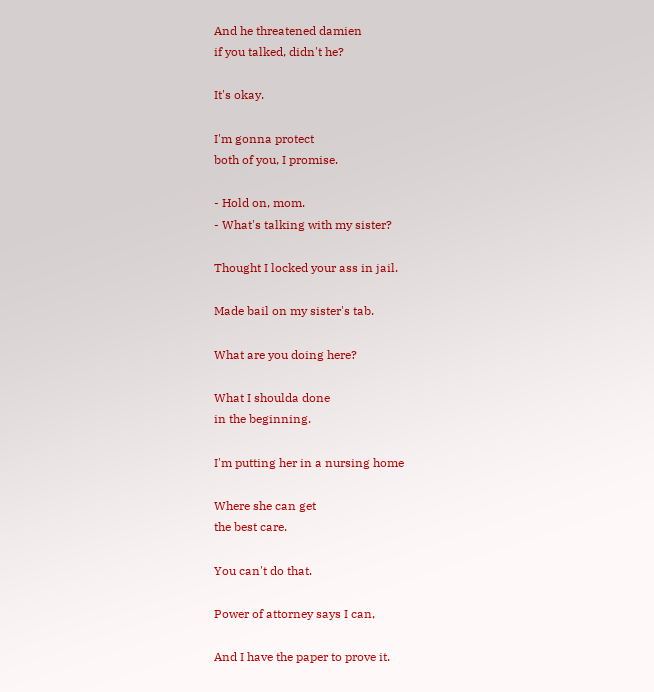And he threatened damien
if you talked, didn't he?

It's okay.

I'm gonna protect
both of you, I promise.

- Hold on, mom.
- What's talking with my sister?

Thought I locked your ass in jail.

Made bail on my sister's tab.

What are you doing here?

What I shoulda done
in the beginning.

I'm putting her in a nursing home

Where she can get
the best care.

You can't do that.

Power of attorney says I can,

And I have the paper to prove it.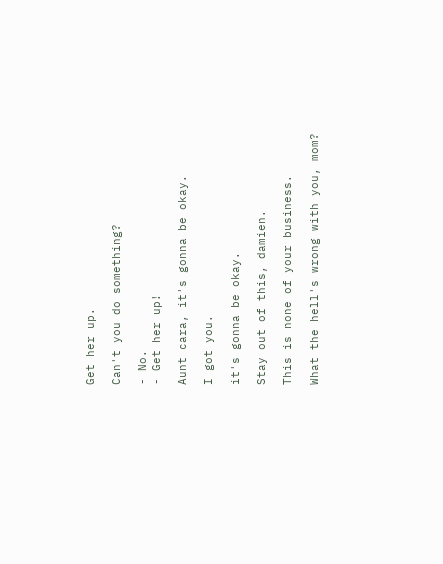Get her up.

Can't you do something?

- No.
- Get her up!

Aunt cara, it's gonna be okay.

I got you.

it's gonna be okay.

Stay out of this, damien.

This is none of your business.

What the hell's wrong with you, mom?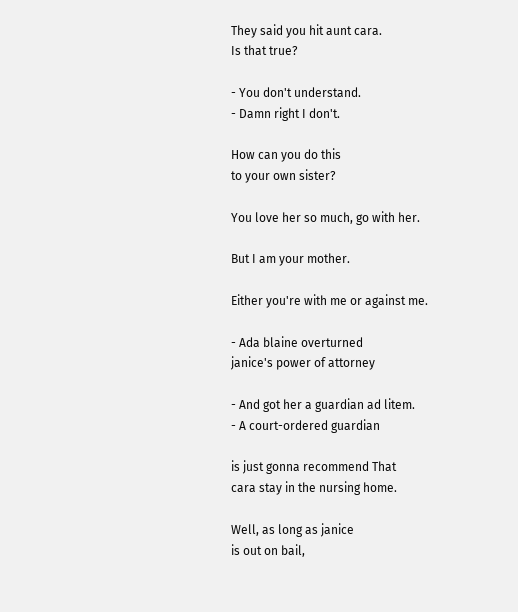They said you hit aunt cara.
Is that true?

- You don't understand.
- Damn right I don't.

How can you do this
to your own sister?

You love her so much, go with her.

But I am your mother.

Either you're with me or against me.

- Ada blaine overturned
janice's power of attorney

- And got her a guardian ad litem.
- A court-ordered guardian

is just gonna recommend That
cara stay in the nursing home.

Well, as long as janice
is out on bail,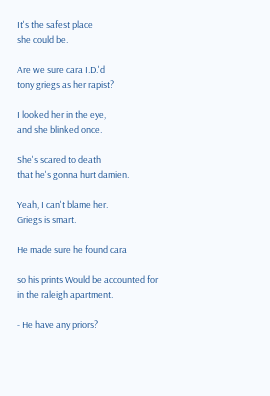It's the safest place
she could be.

Are we sure cara I.D.'d
tony griegs as her rapist?

I looked her in the eye,
and she blinked once.

She's scared to death
that he's gonna hurt damien.

Yeah, I can't blame her.
Griegs is smart.

He made sure he found cara

so his prints Would be accounted for
in the raleigh apartment.

- He have any priors?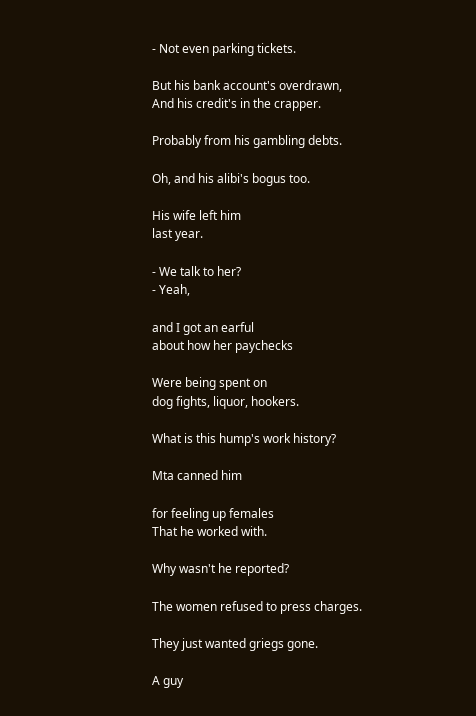- Not even parking tickets.

But his bank account's overdrawn,
And his credit's in the crapper.

Probably from his gambling debts.

Oh, and his alibi's bogus too.

His wife left him
last year.

- We talk to her?
- Yeah,

and I got an earful
about how her paychecks

Were being spent on
dog fights, liquor, hookers.

What is this hump's work history?

Mta canned him

for feeling up females
That he worked with.

Why wasn't he reported?

The women refused to press charges.

They just wanted griegs gone.

A guy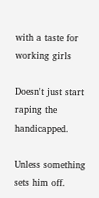with a taste for working girls

Doesn't just start
raping the handicapped.

Unless something sets him off.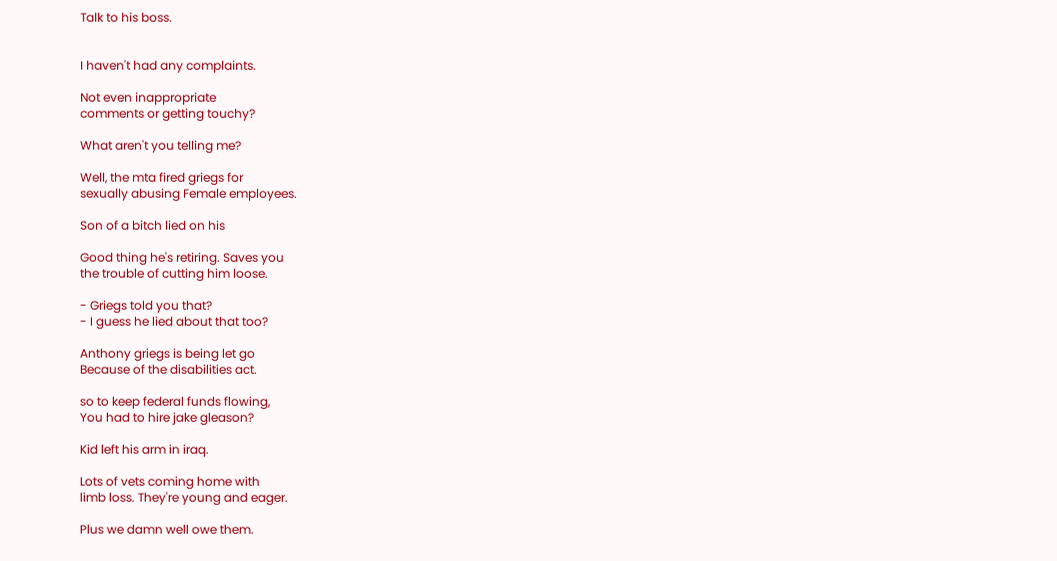Talk to his boss.


I haven't had any complaints.

Not even inappropriate
comments or getting touchy?

What aren't you telling me?

Well, the mta fired griegs for
sexually abusing Female employees.

Son of a bitch lied on his

Good thing he's retiring. Saves you
the trouble of cutting him loose.

- Griegs told you that?
- I guess he lied about that too?

Anthony griegs is being let go
Because of the disabilities act.

so to keep federal funds flowing,
You had to hire jake gleason?

Kid left his arm in iraq.

Lots of vets coming home with
limb loss. They're young and eager.

Plus we damn well owe them.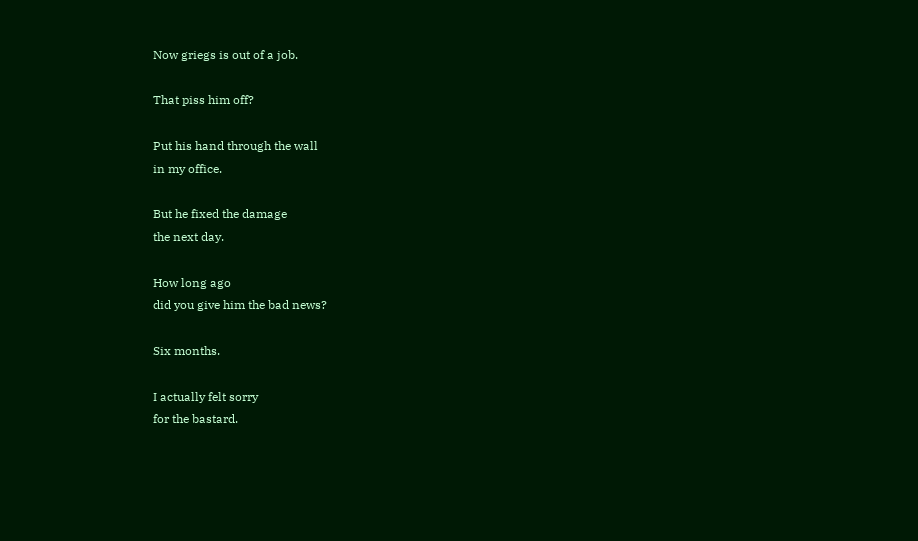Now griegs is out of a job.

That piss him off?

Put his hand through the wall
in my office.

But he fixed the damage
the next day.

How long ago
did you give him the bad news?

Six months.

I actually felt sorry
for the bastard.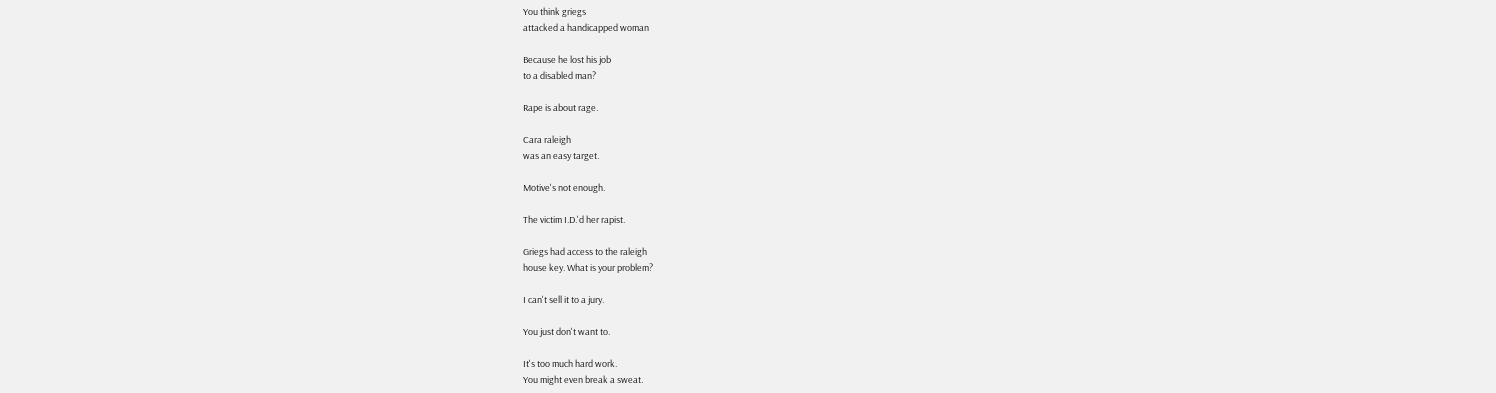You think griegs
attacked a handicapped woman

Because he lost his job
to a disabled man?

Rape is about rage.

Cara raleigh
was an easy target.

Motive's not enough.

The victim I.D.'d her rapist.

Griegs had access to the raleigh
house key. What is your problem?

I can't sell it to a jury.

You just don't want to.

It's too much hard work.
You might even break a sweat.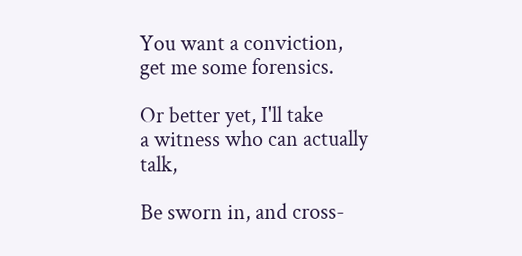You want a conviction,
get me some forensics.

Or better yet, I'll take
a witness who can actually talk,

Be sworn in, and cross-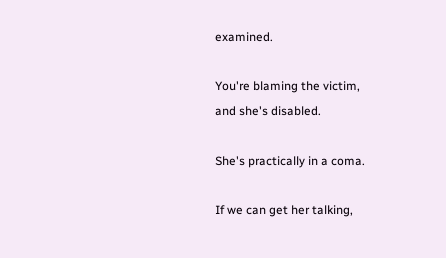examined.

You're blaming the victim,
and she's disabled.

She's practically in a coma.

If we can get her talking,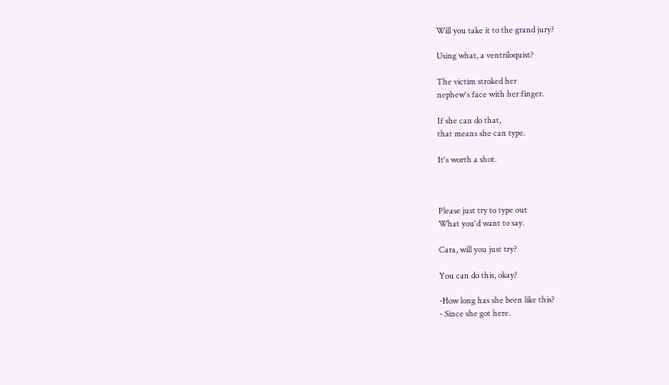Will you take it to the grand jury?

Using what, a ventriloquist?

The victim stroked her
nephew's face with her finger.

If she can do that,
that means she can type.

It's worth a shot.



Please just try to type out
What you'd want to say.

Cara, will you just try?

You can do this, okay?

-How long has she been like this?
- Since she got here.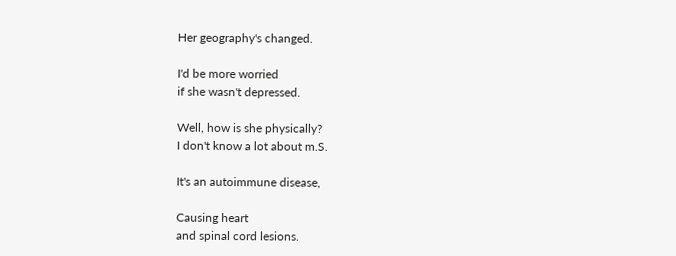Her geography's changed.

I'd be more worried
if she wasn't depressed.

Well, how is she physically?
I don't know a lot about m.S.

It's an autoimmune disease,

Causing heart
and spinal cord lesions.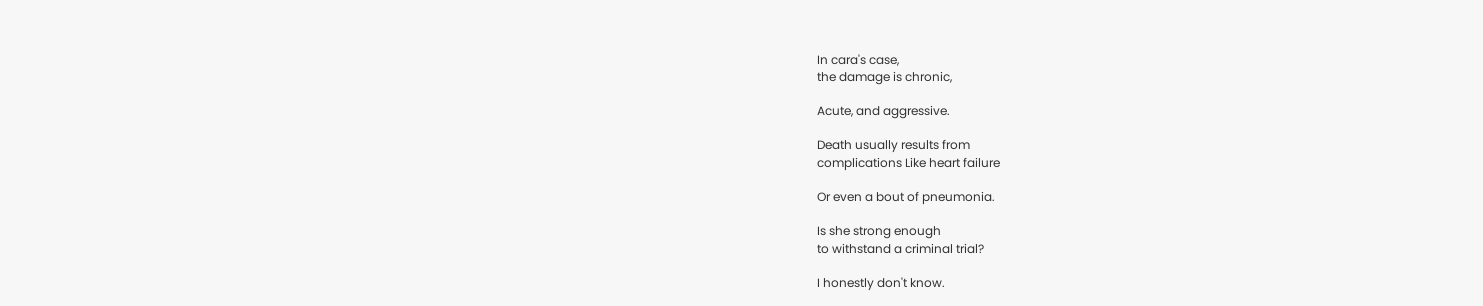In cara's case,
the damage is chronic,

Acute, and aggressive.

Death usually results from
complications Like heart failure

Or even a bout of pneumonia.

Is she strong enough
to withstand a criminal trial?

I honestly don't know.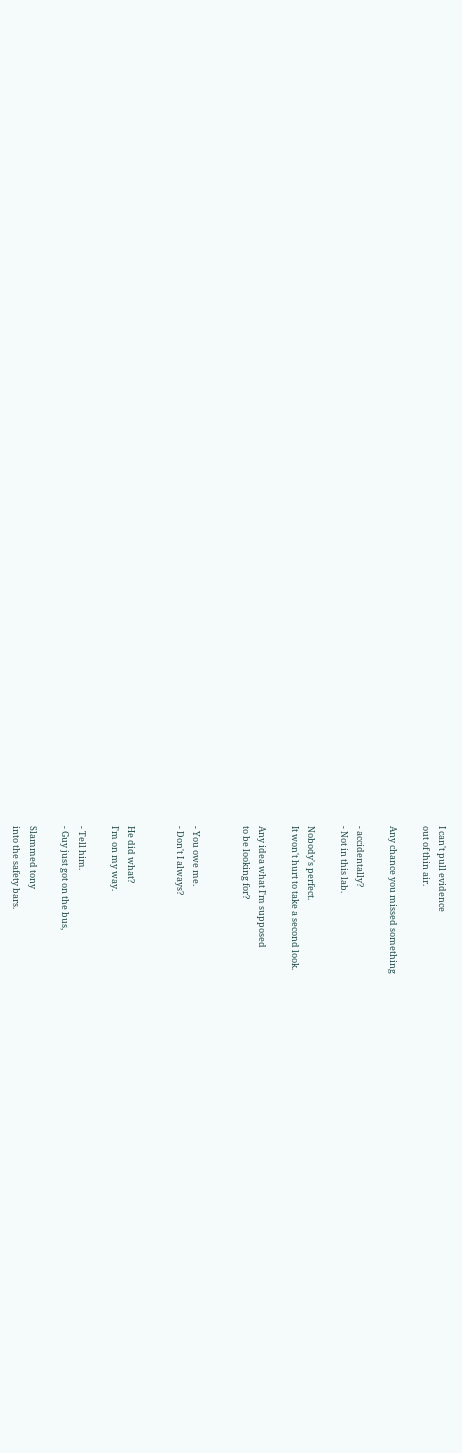I can't pull evidence
out of thin air.

Any chance you missed something

- accidentally?
- Not in this lab.

Nobody's perfect.
It won't hurt to take a second look.

Any idea what I'm supposed
to be looking for?


- You owe me.
- Don't I always?


He did what?
I'm on my way.

- Tell him.
- Guy just got on the bus,

Slammed tony
into the safety bars.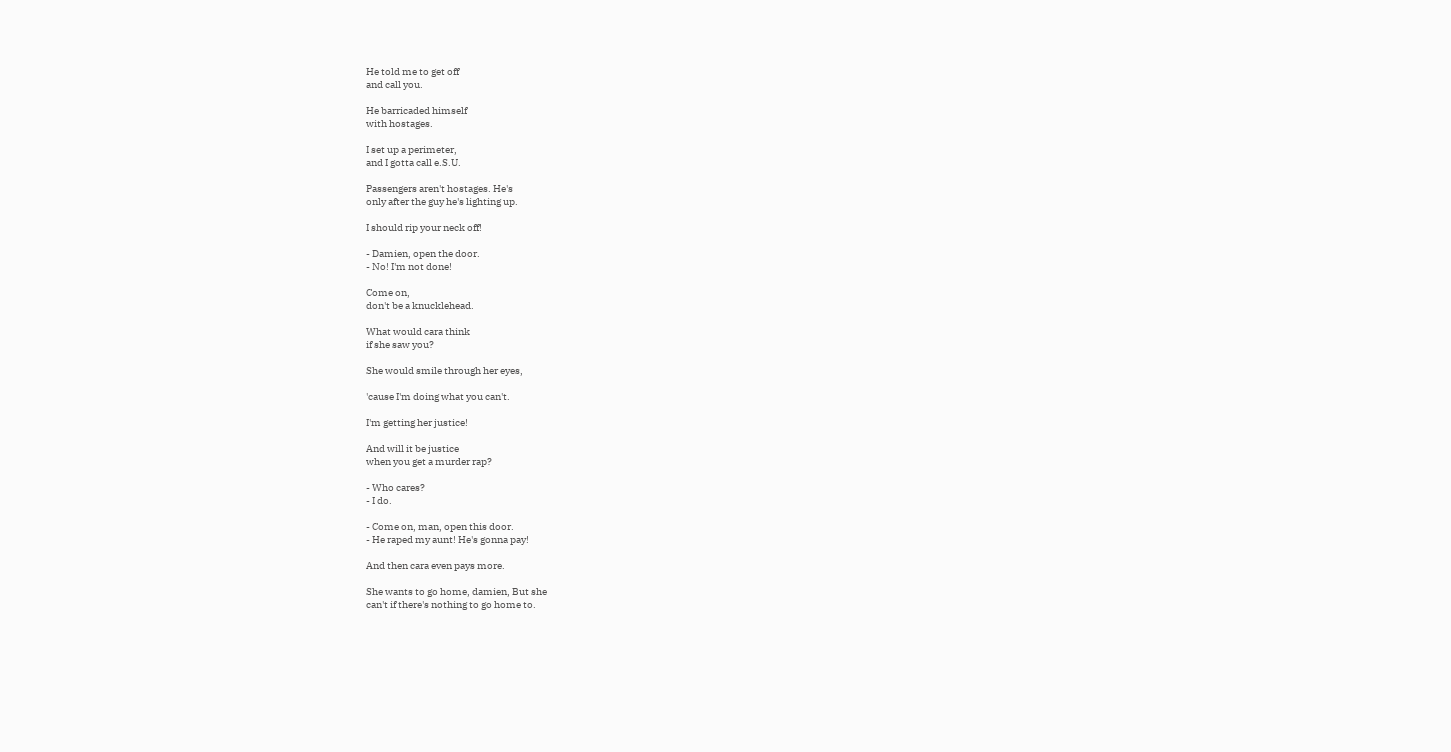He told me to get off
and call you.

He barricaded himself
with hostages.

I set up a perimeter,
and I gotta call e.S.U.

Passengers aren't hostages. He's
only after the guy he's lighting up.

I should rip your neck off!

- Damien, open the door.
- No! I'm not done!

Come on,
don't be a knucklehead.

What would cara think
if she saw you?

She would smile through her eyes,

'cause I'm doing what you can't.

I'm getting her justice!

And will it be justice
when you get a murder rap?

- Who cares?
- I do.

- Come on, man, open this door.
- He raped my aunt! He's gonna pay!

And then cara even pays more.

She wants to go home, damien, But she
can't if there's nothing to go home to.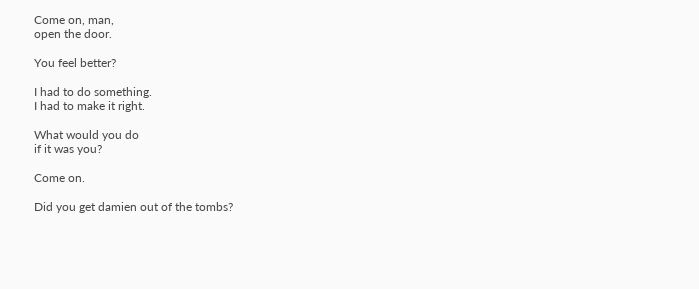Come on, man,
open the door.

You feel better?

I had to do something.
I had to make it right.

What would you do
if it was you?

Come on.

Did you get damien out of the tombs?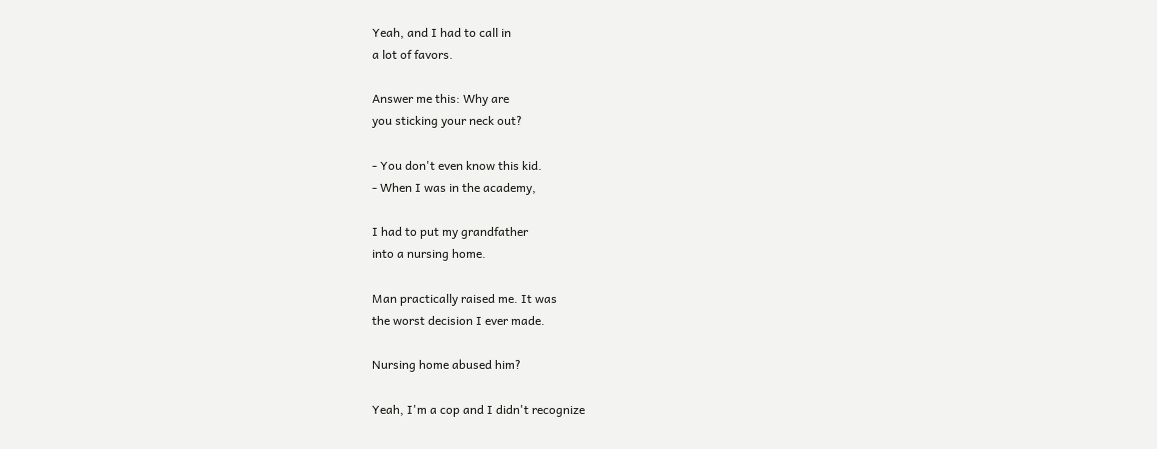Yeah, and I had to call in
a lot of favors.

Answer me this: Why are
you sticking your neck out?

- You don't even know this kid.
- When I was in the academy,

I had to put my grandfather
into a nursing home.

Man practically raised me. It was
the worst decision I ever made.

Nursing home abused him?

Yeah, I'm a cop and I didn't recognize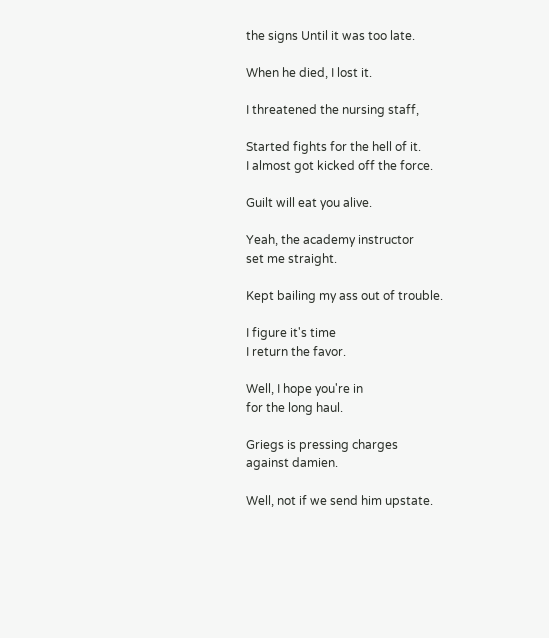the signs Until it was too late.

When he died, I lost it.

I threatened the nursing staff,

Started fights for the hell of it.
I almost got kicked off the force.

Guilt will eat you alive.

Yeah, the academy instructor
set me straight.

Kept bailing my ass out of trouble.

I figure it's time
I return the favor.

Well, I hope you're in
for the long haul.

Griegs is pressing charges
against damien.

Well, not if we send him upstate.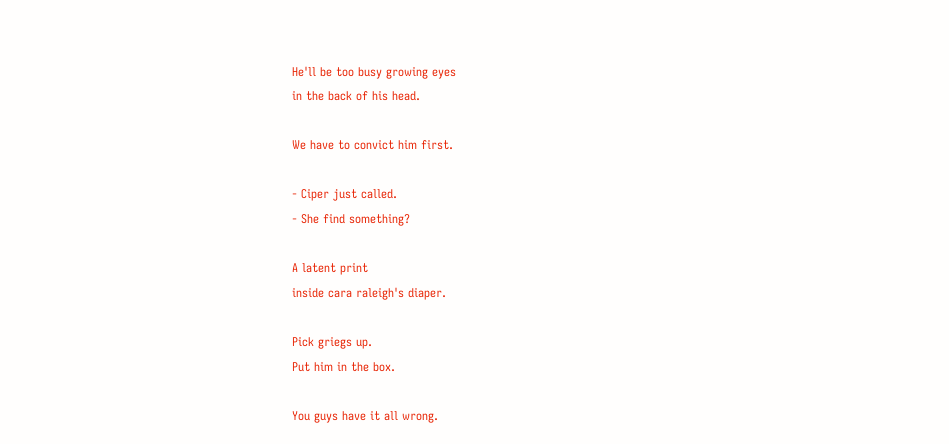He'll be too busy growing eyes
in the back of his head.

We have to convict him first.

- Ciper just called.
- She find something?

A latent print
inside cara raleigh's diaper.

Pick griegs up.
Put him in the box.

You guys have it all wrong.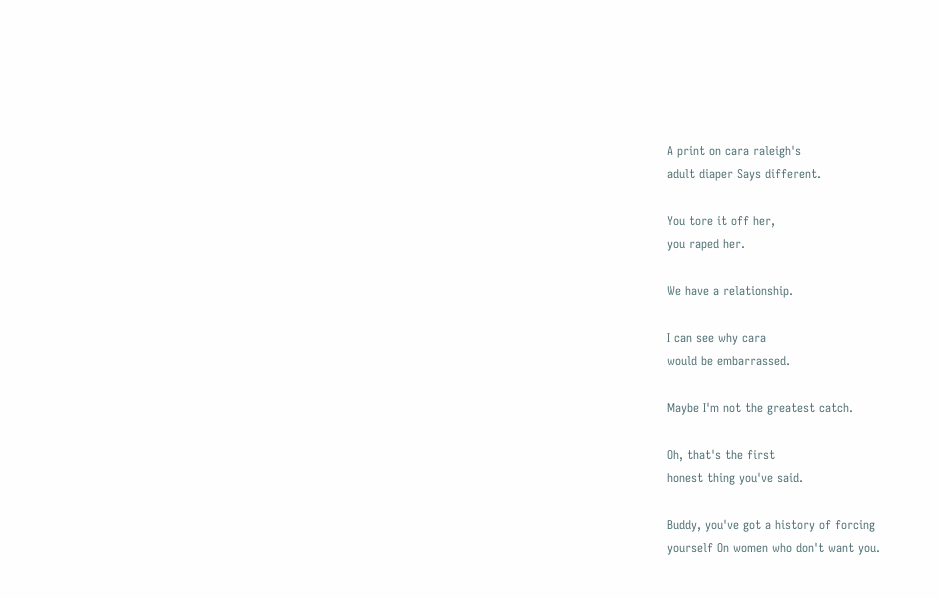A print on cara raleigh's
adult diaper Says different.

You tore it off her,
you raped her.

We have a relationship.

I can see why cara
would be embarrassed.

Maybe I'm not the greatest catch.

Oh, that's the first
honest thing you've said.

Buddy, you've got a history of forcing
yourself On women who don't want you.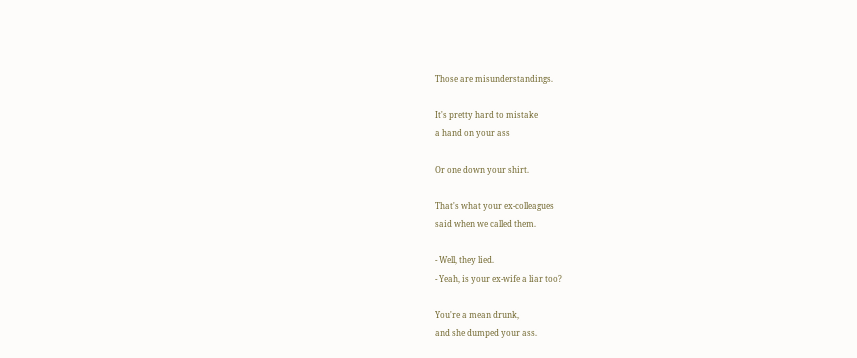Those are misunderstandings.

It's pretty hard to mistake
a hand on your ass

Or one down your shirt.

That's what your ex-colleagues
said when we called them.

- Well, they lied.
- Yeah, is your ex-wife a liar too?

You're a mean drunk,
and she dumped your ass.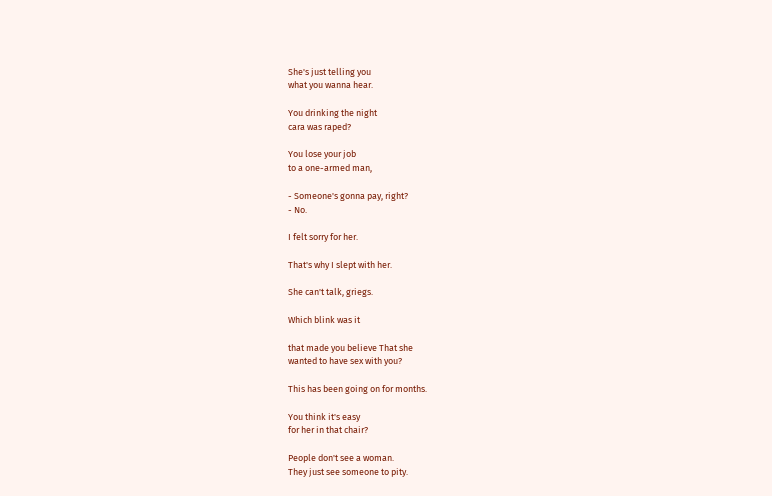She's just telling you
what you wanna hear.

You drinking the night
cara was raped?

You lose your job
to a one-armed man,

- Someone's gonna pay, right?
- No.

I felt sorry for her.

That's why I slept with her.

She can't talk, griegs.

Which blink was it

that made you believe That she
wanted to have sex with you?

This has been going on for months.

You think it's easy
for her in that chair?

People don't see a woman.
They just see someone to pity.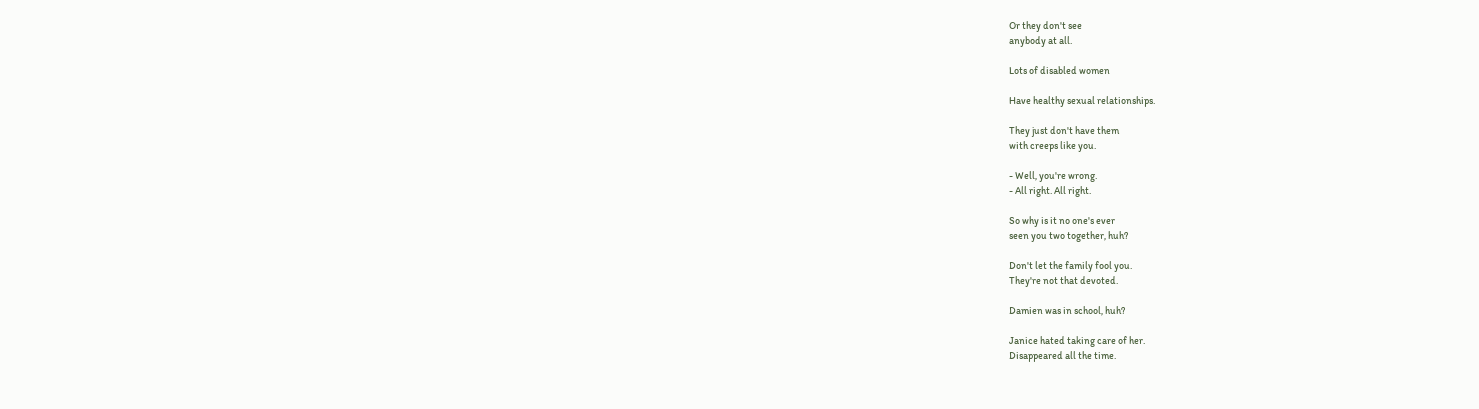Or they don't see
anybody at all.

Lots of disabled women

Have healthy sexual relationships.

They just don't have them
with creeps like you.

- Well, you're wrong.
- All right. All right.

So why is it no one's ever
seen you two together, huh?

Don't let the family fool you.
They're not that devoted.

Damien was in school, huh?

Janice hated taking care of her.
Disappeared all the time.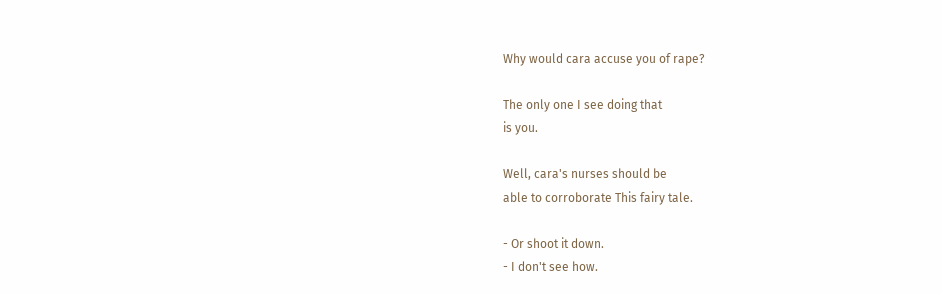Why would cara accuse you of rape?

The only one I see doing that
is you.

Well, cara's nurses should be
able to corroborate This fairy tale.

- Or shoot it down.
- I don't see how.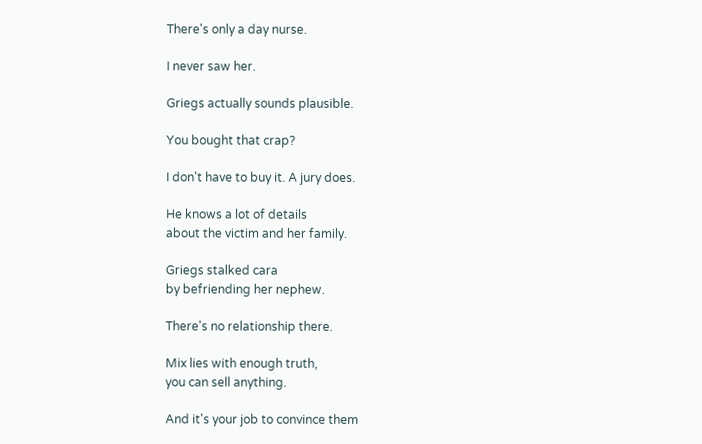There's only a day nurse.

I never saw her.

Griegs actually sounds plausible.

You bought that crap?

I don't have to buy it. A jury does.

He knows a lot of details
about the victim and her family.

Griegs stalked cara
by befriending her nephew.

There's no relationship there.

Mix lies with enough truth,
you can sell anything.

And it's your job to convince them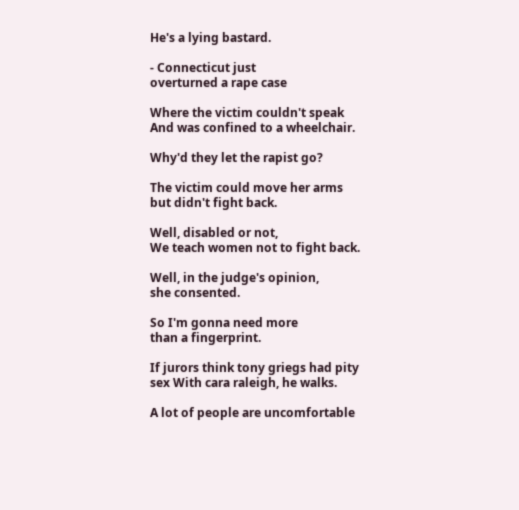He's a lying bastard.

- Connecticut just
overturned a rape case

Where the victim couldn't speak
And was confined to a wheelchair.

Why'd they let the rapist go?

The victim could move her arms
but didn't fight back.

Well, disabled or not,
We teach women not to fight back.

Well, in the judge's opinion,
she consented.

So I'm gonna need more
than a fingerprint.

If jurors think tony griegs had pity
sex With cara raleigh, he walks.

A lot of people are uncomfortable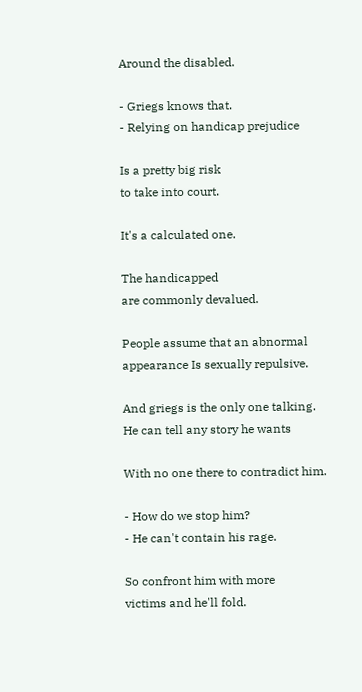Around the disabled.

- Griegs knows that.
- Relying on handicap prejudice

Is a pretty big risk
to take into court.

It's a calculated one.

The handicapped
are commonly devalued.

People assume that an abnormal
appearance Is sexually repulsive.

And griegs is the only one talking.
He can tell any story he wants

With no one there to contradict him.

- How do we stop him?
- He can't contain his rage.

So confront him with more
victims and he'll fold.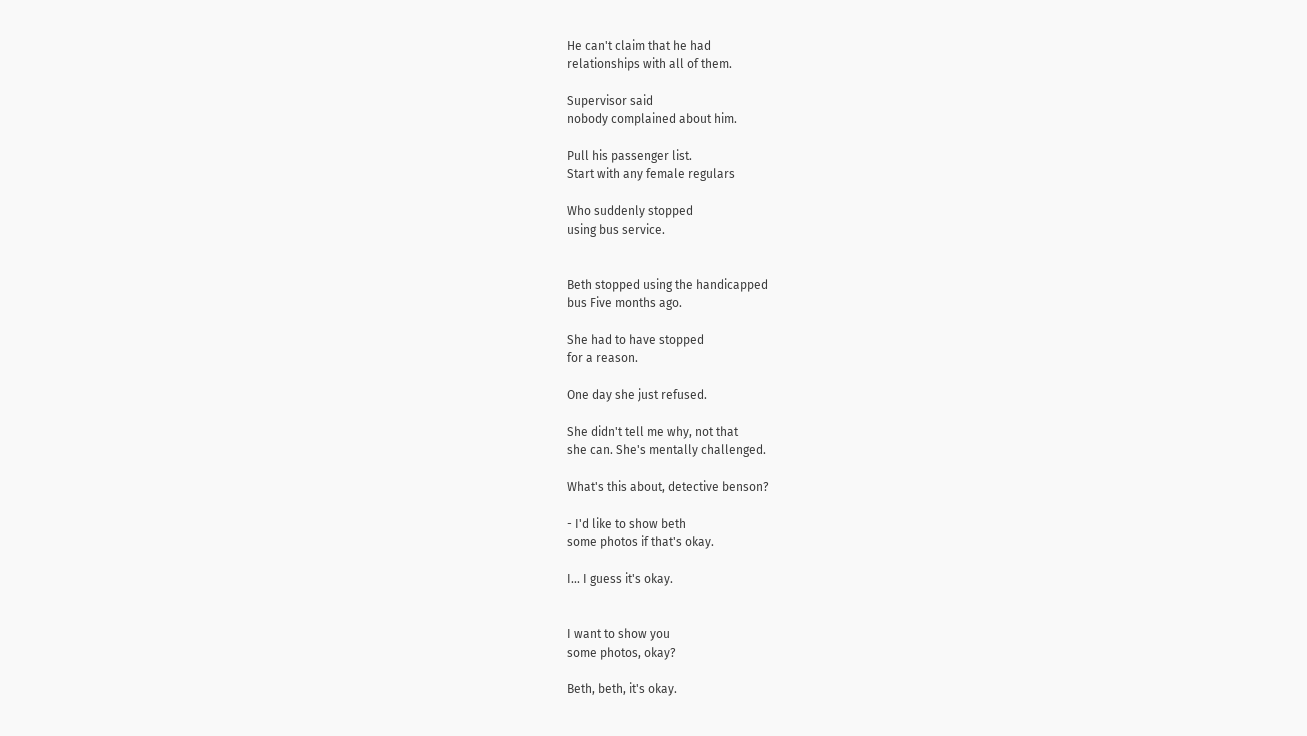He can't claim that he had
relationships with all of them.

Supervisor said
nobody complained about him.

Pull his passenger list.
Start with any female regulars

Who suddenly stopped
using bus service.


Beth stopped using the handicapped
bus Five months ago.

She had to have stopped
for a reason.

One day she just refused.

She didn't tell me why, not that
she can. She's mentally challenged.

What's this about, detective benson?

- I'd like to show beth
some photos if that's okay.

I... I guess it's okay.


I want to show you
some photos, okay?

Beth, beth, it's okay.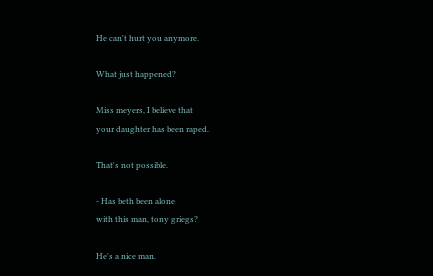He can't hurt you anymore.

What just happened?

Miss meyers, I believe that
your daughter has been raped.

That's not possible.

- Has beth been alone
with this man, tony griegs?

He's a nice man.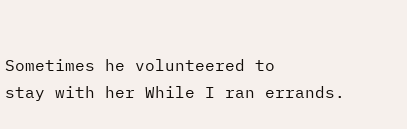Sometimes he volunteered to
stay with her While I ran errands.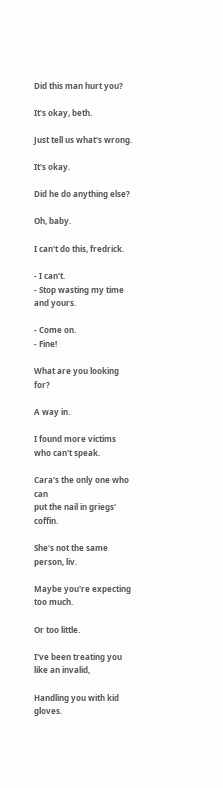Did this man hurt you?

It's okay, beth.

Just tell us what's wrong.

It's okay.

Did he do anything else?

Oh, baby.

I can't do this, fredrick.

- I can't.
- Stop wasting my time and yours.

- Come on.
- Fine!

What are you looking for?

A way in.

I found more victims
who can't speak.

Cara's the only one who can
put the nail in griegs' coffin.

She's not the same person, liv.

Maybe you're expecting too much.

Or too little.

I've been treating you
like an invalid,

Handling you with kid gloves.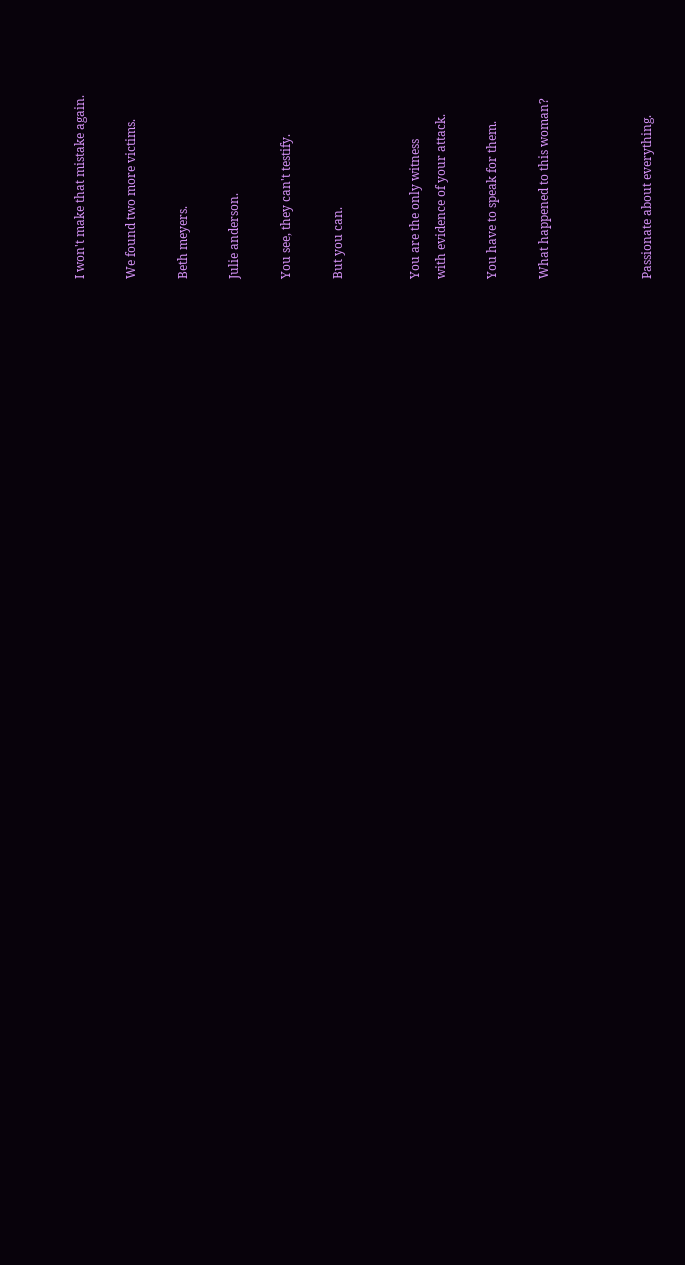I won't make that mistake again.

We found two more victims.

Beth meyers.

Julie anderson.

You see, they can't testify.

But you can.


You are the only witness
with evidence of your attack.

You have to speak for them.

What happened to this woman?



Passionate about everything.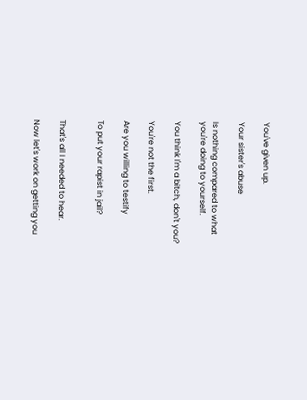You've given up.

Your sister's abuse

Is nothing compared to what
you're doing to yourself.

You think I'm a bitch, don't you?

You're not the first.

Are you willing to testify

To put your rapist in jail?


That's all I needed to hear.

Now let's work on getting you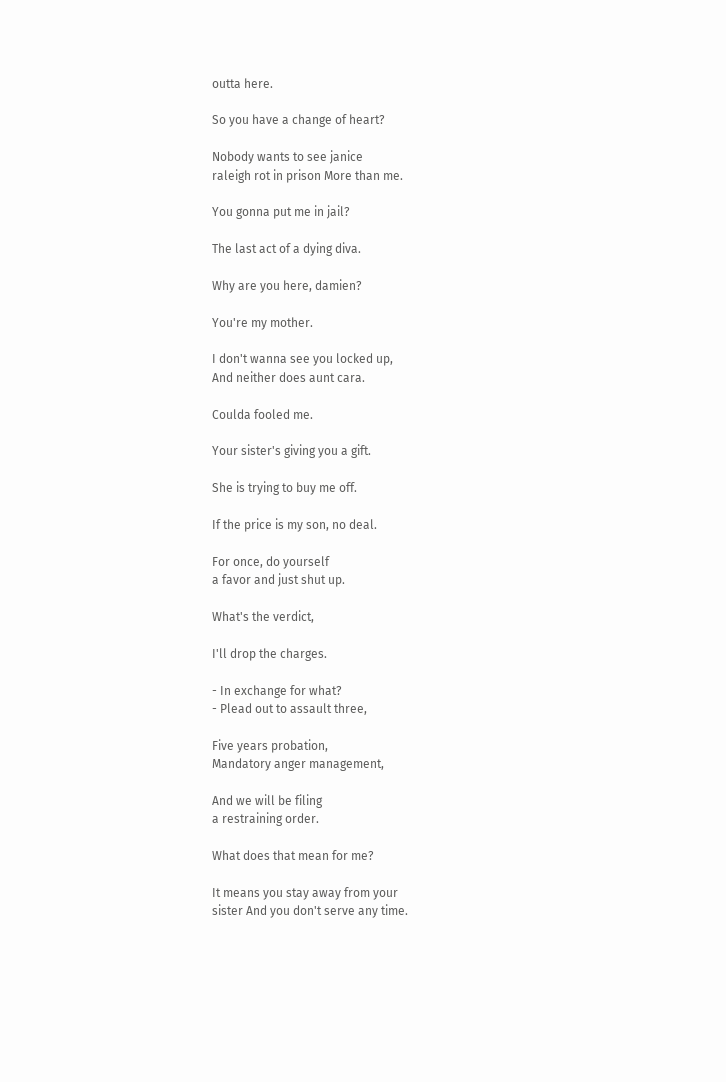outta here.

So you have a change of heart?

Nobody wants to see janice
raleigh rot in prison More than me.

You gonna put me in jail?

The last act of a dying diva.

Why are you here, damien?

You're my mother.

I don't wanna see you locked up,
And neither does aunt cara.

Coulda fooled me.

Your sister's giving you a gift.

She is trying to buy me off.

If the price is my son, no deal.

For once, do yourself
a favor and just shut up.

What's the verdict,

I'll drop the charges.

- In exchange for what?
- Plead out to assault three,

Five years probation,
Mandatory anger management,

And we will be filing
a restraining order.

What does that mean for me?

It means you stay away from your
sister And you don't serve any time.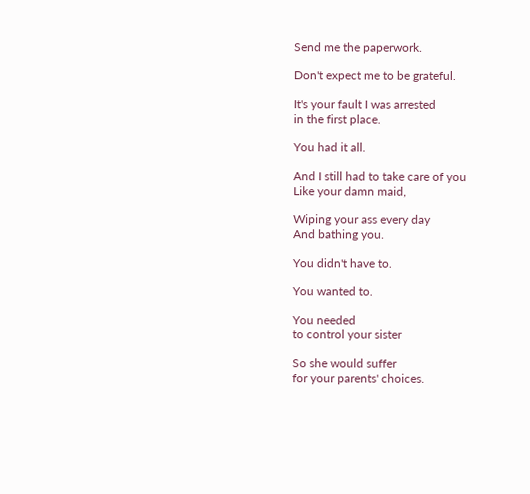Send me the paperwork.

Don't expect me to be grateful.

It's your fault I was arrested
in the first place.

You had it all.

And I still had to take care of you
Like your damn maid,

Wiping your ass every day
And bathing you.

You didn't have to.

You wanted to.

You needed
to control your sister

So she would suffer
for your parents' choices.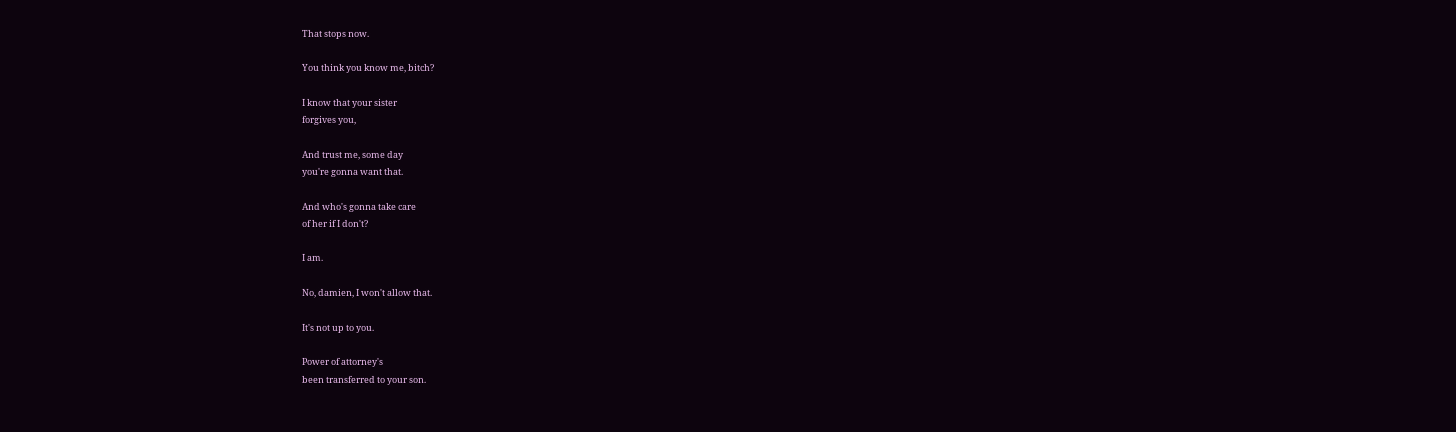That stops now.

You think you know me, bitch?

I know that your sister
forgives you,

And trust me, some day
you're gonna want that.

And who's gonna take care
of her if I don't?

I am.

No, damien, I won't allow that.

It's not up to you.

Power of attorney's
been transferred to your son.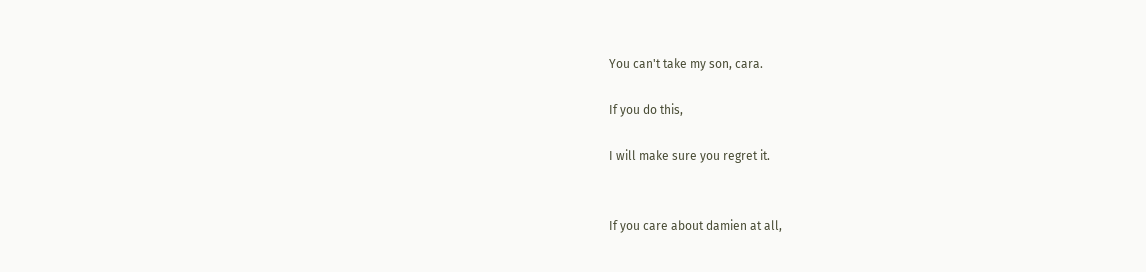You can't take my son, cara.

If you do this,

I will make sure you regret it.


If you care about damien at all,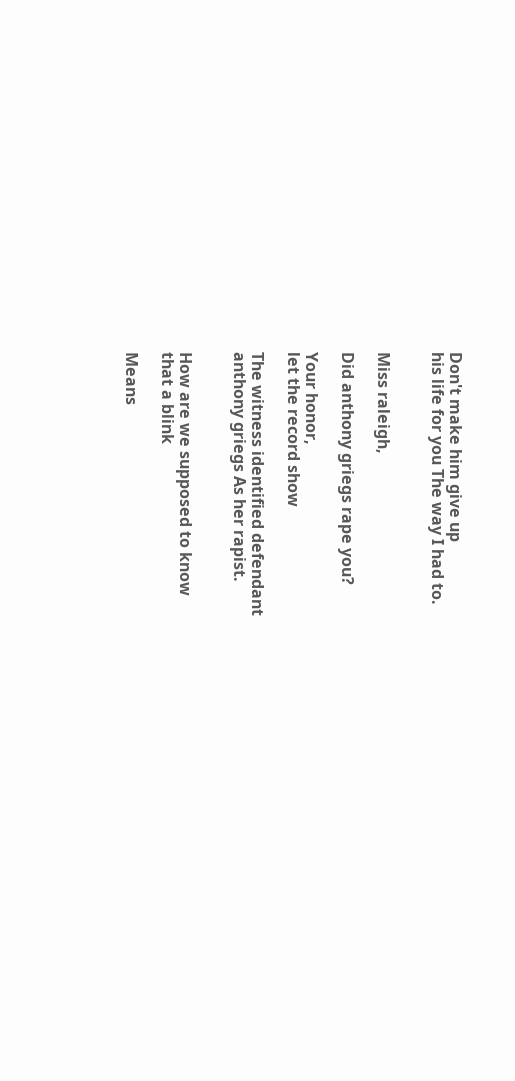Don't make him give up
his life for you The way I had to.


Miss raleigh,

Did anthony griegs rape you?

Your honor,
let the record show

The witness identified defendant
anthony griegs As her rapist.


How are we supposed to know
that a blink

Means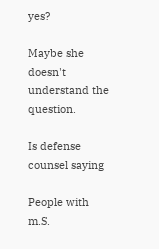yes?

Maybe she doesn't
understand the question.

Is defense counsel saying

People with m.S.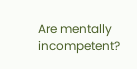Are mentally incompetent?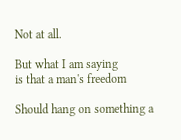Not at all.

But what I am saying
is that a man's freedom

Should hang on something a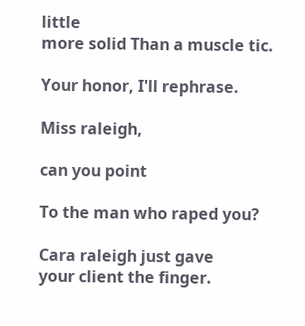little
more solid Than a muscle tic.

Your honor, I'll rephrase.

Miss raleigh,

can you point

To the man who raped you?

Cara raleigh just gave
your client the finger.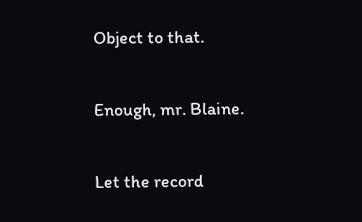Object to that.

Enough, mr. Blaine.

Let the record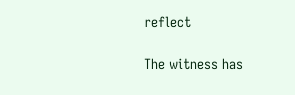reflect

The witness has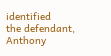identified
the defendant, Anthony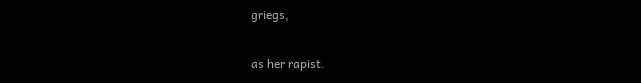griegs,

as her rapist.